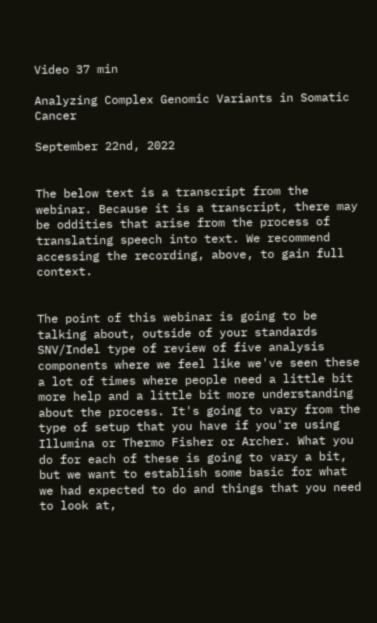Video 37 min

Analyzing Complex Genomic Variants in Somatic Cancer

September 22nd, 2022


The below text is a transcript from the webinar. Because it is a transcript, there may be oddities that arise from the process of translating speech into text. We recommend accessing the recording, above, to gain full context.


The point of this webinar is going to be talking about, outside of your standards SNV/Indel type of review of five analysis components where we feel like we've seen these a lot of times where people need a little bit more help and a little bit more understanding about the process. It's going to vary from the type of setup that you have if you're using Illumina or Thermo Fisher or Archer. What you do for each of these is going to vary a bit, but we want to establish some basic for what we had expected to do and things that you need to look at,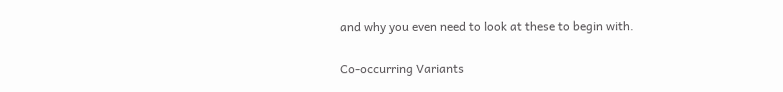and why you even need to look at these to begin with.

Co-occurring Variants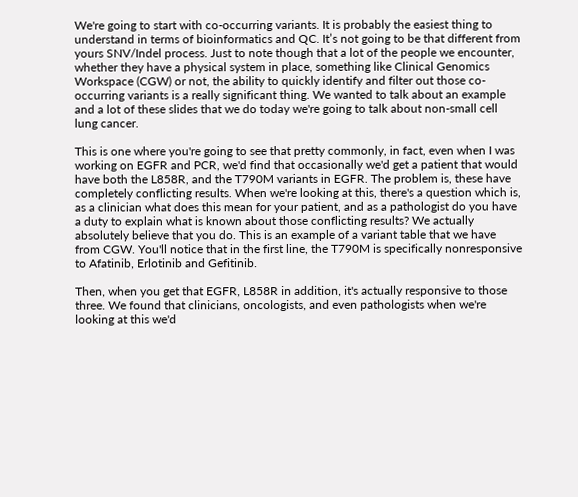We're going to start with co-occurring variants. It is probably the easiest thing to understand in terms of bioinformatics and QC. It’s not going to be that different from yours SNV/Indel process. Just to note though that a lot of the people we encounter, whether they have a physical system in place, something like Clinical Genomics Workspace (CGW) or not, the ability to quickly identify and filter out those co-occurring variants is a really significant thing. We wanted to talk about an example and a lot of these slides that we do today we're going to talk about non-small cell lung cancer.

This is one where you're going to see that pretty commonly, in fact, even when I was working on EGFR and PCR, we'd find that occasionally we'd get a patient that would have both the L858R, and the T790M variants in EGFR. The problem is, these have completely conflicting results. When we're looking at this, there's a question which is, as a clinician what does this mean for your patient, and as a pathologist do you have a duty to explain what is known about those conflicting results? We actually absolutely believe that you do. This is an example of a variant table that we have from CGW. You'll notice that in the first line, the T790M is specifically nonresponsive to Afatinib, Erlotinib and Gefitinib.

Then, when you get that EGFR, L858R in addition, it's actually responsive to those three. We found that clinicians, oncologists, and even pathologists when we're looking at this we'd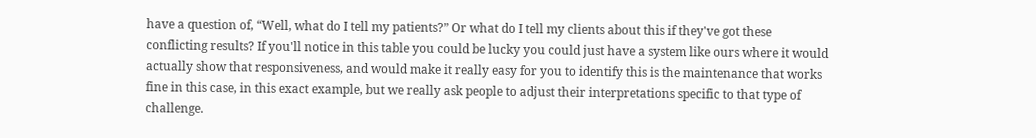have a question of, “Well, what do I tell my patients?” Or what do I tell my clients about this if they've got these conflicting results? If you'll notice in this table you could be lucky you could just have a system like ours where it would actually show that responsiveness, and would make it really easy for you to identify this is the maintenance that works fine in this case, in this exact example, but we really ask people to adjust their interpretations specific to that type of challenge.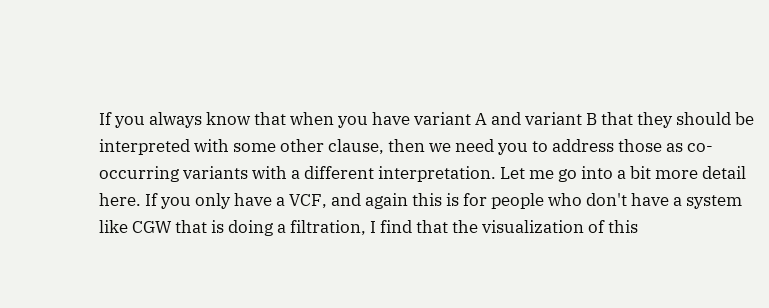If you always know that when you have variant A and variant B that they should be interpreted with some other clause, then we need you to address those as co-occurring variants with a different interpretation. Let me go into a bit more detail here. If you only have a VCF, and again this is for people who don't have a system like CGW that is doing a filtration, I find that the visualization of this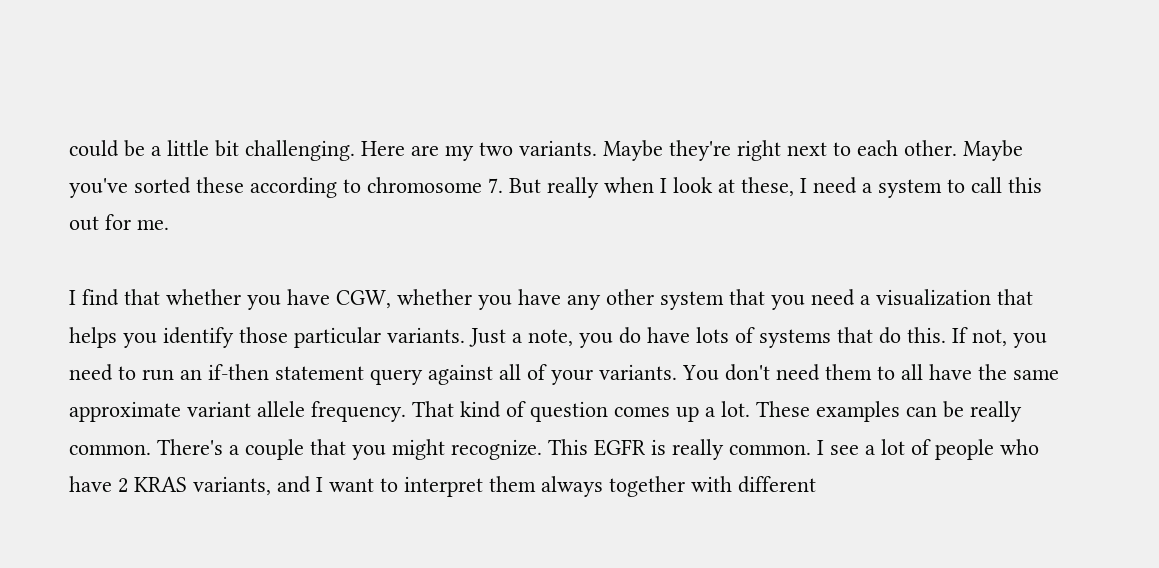could be a little bit challenging. Here are my two variants. Maybe they're right next to each other. Maybe you've sorted these according to chromosome 7. But really when I look at these, I need a system to call this out for me.

I find that whether you have CGW, whether you have any other system that you need a visualization that helps you identify those particular variants. Just a note, you do have lots of systems that do this. If not, you need to run an if-then statement query against all of your variants. You don't need them to all have the same approximate variant allele frequency. That kind of question comes up a lot. These examples can be really common. There's a couple that you might recognize. This EGFR is really common. I see a lot of people who have 2 KRAS variants, and I want to interpret them always together with different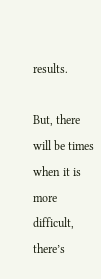results.

But, there will be times when it is more difficult, there’s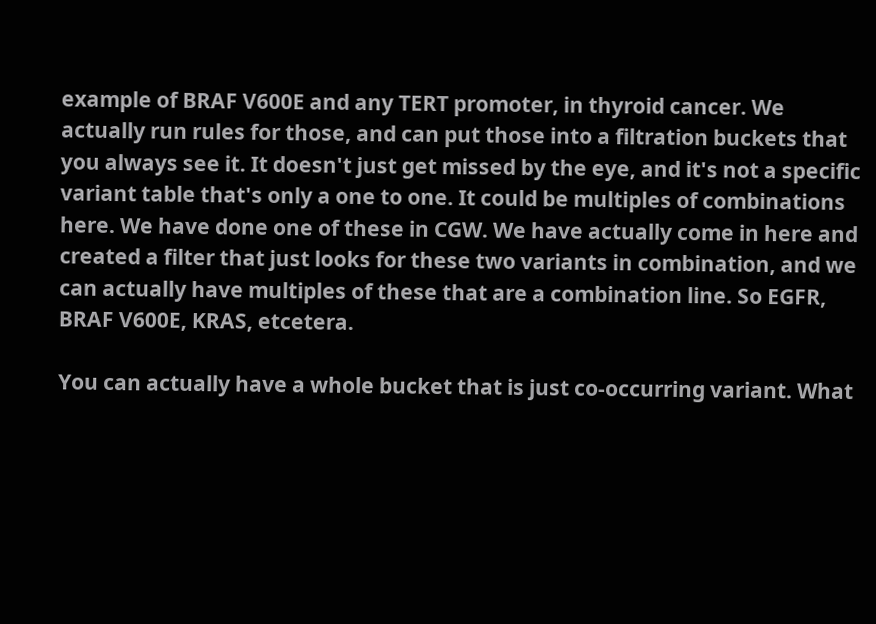example of BRAF V600E and any TERT promoter, in thyroid cancer. We actually run rules for those, and can put those into a filtration buckets that you always see it. It doesn't just get missed by the eye, and it's not a specific variant table that's only a one to one. It could be multiples of combinations here. We have done one of these in CGW. We have actually come in here and created a filter that just looks for these two variants in combination, and we can actually have multiples of these that are a combination line. So EGFR, BRAF V600E, KRAS, etcetera.

You can actually have a whole bucket that is just co-occurring variant. What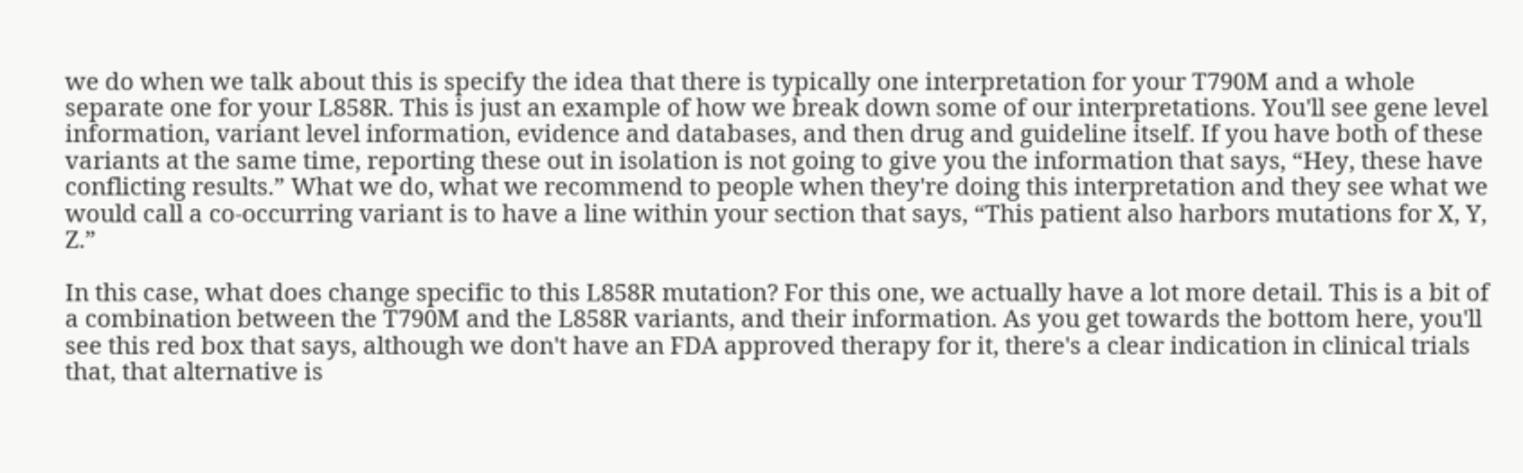we do when we talk about this is specify the idea that there is typically one interpretation for your T790M and a whole separate one for your L858R. This is just an example of how we break down some of our interpretations. You'll see gene level information, variant level information, evidence and databases, and then drug and guideline itself. If you have both of these variants at the same time, reporting these out in isolation is not going to give you the information that says, “Hey, these have conflicting results.” What we do, what we recommend to people when they're doing this interpretation and they see what we would call a co-occurring variant is to have a line within your section that says, “This patient also harbors mutations for X, Y, Z.”

In this case, what does change specific to this L858R mutation? For this one, we actually have a lot more detail. This is a bit of a combination between the T790M and the L858R variants, and their information. As you get towards the bottom here, you'll see this red box that says, although we don't have an FDA approved therapy for it, there's a clear indication in clinical trials that, that alternative is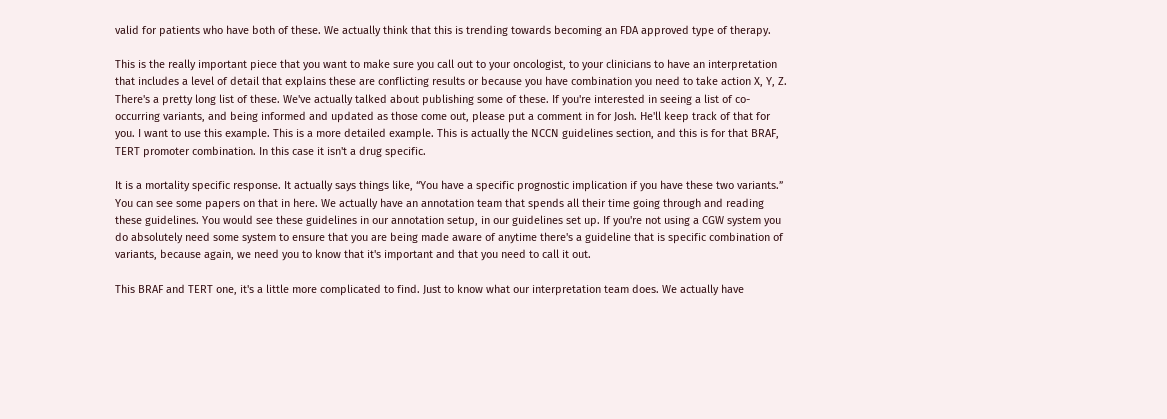valid for patients who have both of these. We actually think that this is trending towards becoming an FDA approved type of therapy.

This is the really important piece that you want to make sure you call out to your oncologist, to your clinicians to have an interpretation that includes a level of detail that explains these are conflicting results or because you have combination you need to take action X, Y, Z. There's a pretty long list of these. We've actually talked about publishing some of these. If you're interested in seeing a list of co-occurring variants, and being informed and updated as those come out, please put a comment in for Josh. He'll keep track of that for you. I want to use this example. This is a more detailed example. This is actually the NCCN guidelines section, and this is for that BRAF, TERT promoter combination. In this case it isn't a drug specific.

It is a mortality specific response. It actually says things like, “You have a specific prognostic implication if you have these two variants.” You can see some papers on that in here. We actually have an annotation team that spends all their time going through and reading these guidelines. You would see these guidelines in our annotation setup, in our guidelines set up. If you're not using a CGW system you do absolutely need some system to ensure that you are being made aware of anytime there's a guideline that is specific combination of variants, because again, we need you to know that it's important and that you need to call it out.

This BRAF and TERT one, it's a little more complicated to find. Just to know what our interpretation team does. We actually have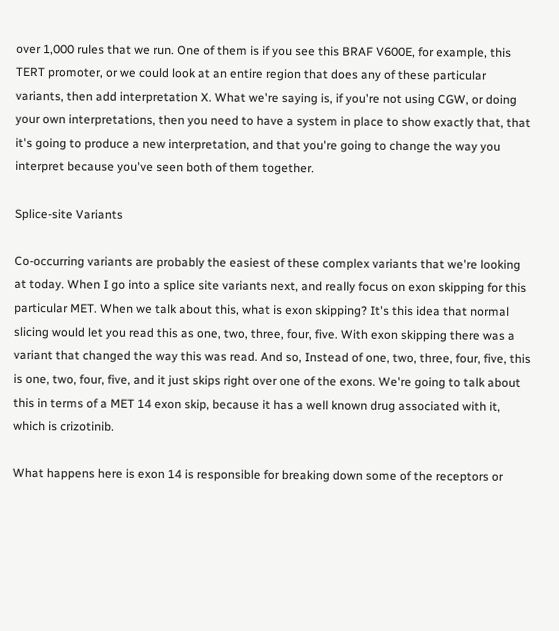over 1,000 rules that we run. One of them is if you see this BRAF V600E, for example, this TERT promoter, or we could look at an entire region that does any of these particular variants, then add interpretation X. What we're saying is, if you're not using CGW, or doing your own interpretations, then you need to have a system in place to show exactly that, that it's going to produce a new interpretation, and that you're going to change the way you interpret because you've seen both of them together.

Splice-site Variants

Co-occurring variants are probably the easiest of these complex variants that we're looking at today. When I go into a splice site variants next, and really focus on exon skipping for this particular MET. When we talk about this, what is exon skipping? It's this idea that normal slicing would let you read this as one, two, three, four, five. With exon skipping there was a variant that changed the way this was read. And so, Instead of one, two, three, four, five, this is one, two, four, five, and it just skips right over one of the exons. We're going to talk about this in terms of a MET 14 exon skip, because it has a well known drug associated with it, which is crizotinib.

What happens here is exon 14 is responsible for breaking down some of the receptors or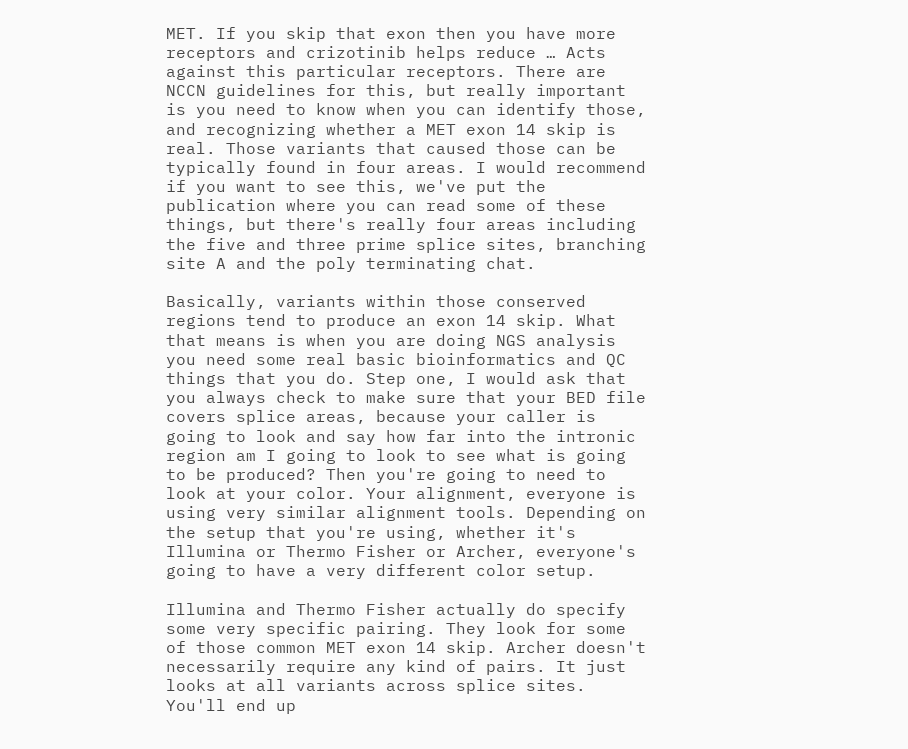MET. If you skip that exon then you have more receptors and crizotinib helps reduce … Acts against this particular receptors. There are NCCN guidelines for this, but really important is you need to know when you can identify those, and recognizing whether a MET exon 14 skip is real. Those variants that caused those can be typically found in four areas. I would recommend if you want to see this, we've put the publication where you can read some of these things, but there's really four areas including the five and three prime splice sites, branching site A and the poly terminating chat.

Basically, variants within those conserved regions tend to produce an exon 14 skip. What that means is when you are doing NGS analysis you need some real basic bioinformatics and QC things that you do. Step one, I would ask that you always check to make sure that your BED file covers splice areas, because your caller is going to look and say how far into the intronic region am I going to look to see what is going to be produced? Then you're going to need to look at your color. Your alignment, everyone is using very similar alignment tools. Depending on the setup that you're using, whether it's Illumina or Thermo Fisher or Archer, everyone's going to have a very different color setup.

Illumina and Thermo Fisher actually do specify some very specific pairing. They look for some of those common MET exon 14 skip. Archer doesn't necessarily require any kind of pairs. It just looks at all variants across splice sites. You'll end up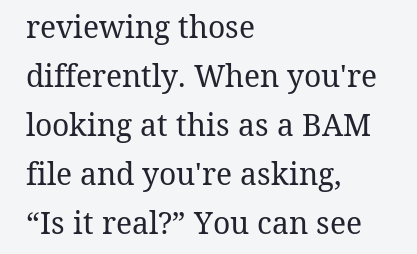reviewing those differently. When you're looking at this as a BAM file and you're asking, “Is it real?” You can see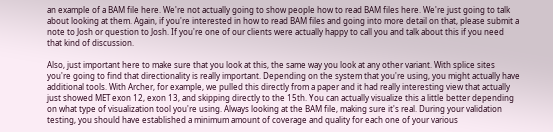an example of a BAM file here. We're not actually going to show people how to read BAM files here. We're just going to talk about looking at them. Again, if you're interested in how to read BAM files and going into more detail on that, please submit a note to Josh or question to Josh. If you're one of our clients were actually happy to call you and talk about this if you need that kind of discussion.

Also, just important here to make sure that you look at this, the same way you look at any other variant. With splice sites you're going to find that directionality is really important. Depending on the system that you're using, you might actually have additional tools. With Archer, for example, we pulled this directly from a paper and it had really interesting view that actually just showed MET exon 12, exon 13, and skipping directly to the 15th. You can actually visualize this a little better depending on what type of visualization tool you're using. Always looking at the BAM file, making sure it's real. During your validation testing, you should have established a minimum amount of coverage and quality for each one of your various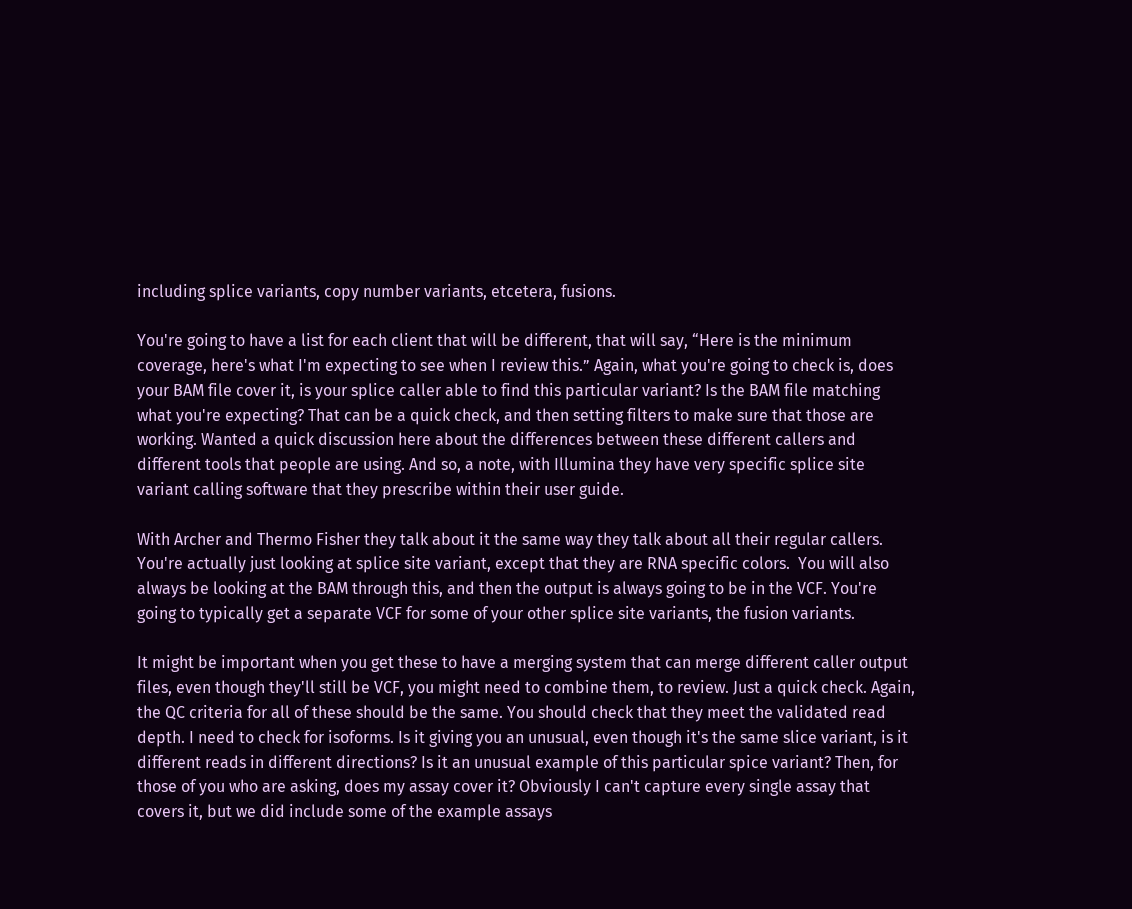including splice variants, copy number variants, etcetera, fusions.

You're going to have a list for each client that will be different, that will say, “Here is the minimum coverage, here's what I'm expecting to see when I review this.” Again, what you're going to check is, does your BAM file cover it, is your splice caller able to find this particular variant? Is the BAM file matching what you're expecting? That can be a quick check, and then setting filters to make sure that those are working. Wanted a quick discussion here about the differences between these different callers and different tools that people are using. And so, a note, with Illumina they have very specific splice site variant calling software that they prescribe within their user guide.

With Archer and Thermo Fisher they talk about it the same way they talk about all their regular callers. You're actually just looking at splice site variant, except that they are RNA specific colors.  You will also always be looking at the BAM through this, and then the output is always going to be in the VCF. You're going to typically get a separate VCF for some of your other splice site variants, the fusion variants.

It might be important when you get these to have a merging system that can merge different caller output files, even though they'll still be VCF, you might need to combine them, to review. Just a quick check. Again, the QC criteria for all of these should be the same. You should check that they meet the validated read depth. I need to check for isoforms. Is it giving you an unusual, even though it's the same slice variant, is it different reads in different directions? Is it an unusual example of this particular spice variant? Then, for those of you who are asking, does my assay cover it? Obviously I can't capture every single assay that covers it, but we did include some of the example assays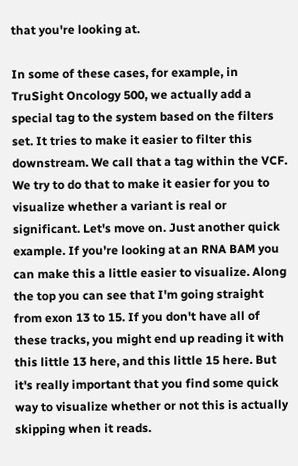that you're looking at.

In some of these cases, for example, in TruSight Oncology 500, we actually add a special tag to the system based on the filters set. It tries to make it easier to filter this downstream. We call that a tag within the VCF. We try to do that to make it easier for you to visualize whether a variant is real or significant. Let's move on. Just another quick example. If you're looking at an RNA BAM you can make this a little easier to visualize. Along the top you can see that I'm going straight from exon 13 to 15. If you don't have all of these tracks, you might end up reading it with this little 13 here, and this little 15 here. But it's really important that you find some quick way to visualize whether or not this is actually skipping when it reads.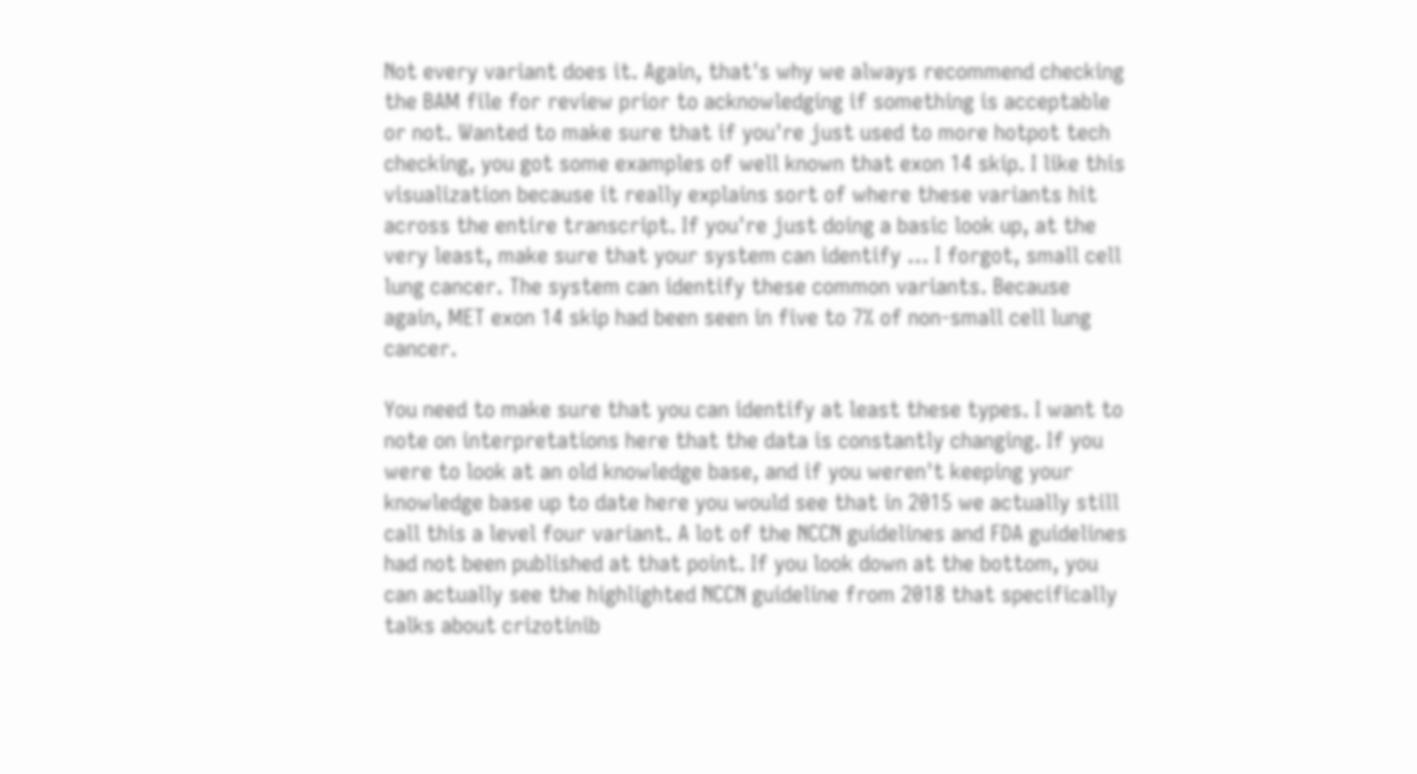Not every variant does it. Again, that's why we always recommend checking the BAM file for review prior to acknowledging if something is acceptable or not. Wanted to make sure that if you're just used to more hotpot tech checking, you got some examples of well known that exon 14 skip. I like this visualization because it really explains sort of where these variants hit across the entire transcript. If you're just doing a basic look up, at the very least, make sure that your system can identify … I forgot, small cell lung cancer. The system can identify these common variants. Because again, MET exon 14 skip had been seen in five to 7% of non-small cell lung cancer.

You need to make sure that you can identify at least these types. I want to note on interpretations here that the data is constantly changing. If you were to look at an old knowledge base, and if you weren't keeping your knowledge base up to date here you would see that in 2015 we actually still call this a level four variant. A lot of the NCCN guidelines and FDA guidelines had not been published at that point. If you look down at the bottom, you can actually see the highlighted NCCN guideline from 2018 that specifically talks about crizotinib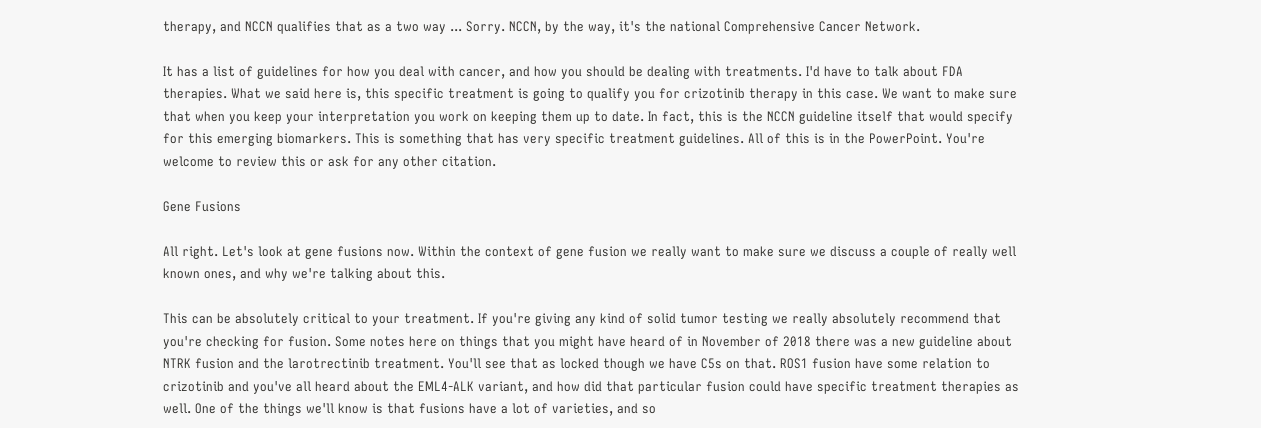therapy, and NCCN qualifies that as a two way ... Sorry. NCCN, by the way, it's the national Comprehensive Cancer Network.

It has a list of guidelines for how you deal with cancer, and how you should be dealing with treatments. I'd have to talk about FDA therapies. What we said here is, this specific treatment is going to qualify you for crizotinib therapy in this case. We want to make sure that when you keep your interpretation you work on keeping them up to date. In fact, this is the NCCN guideline itself that would specify for this emerging biomarkers. This is something that has very specific treatment guidelines. All of this is in the PowerPoint. You're welcome to review this or ask for any other citation.

Gene Fusions

All right. Let's look at gene fusions now. Within the context of gene fusion we really want to make sure we discuss a couple of really well known ones, and why we're talking about this.

This can be absolutely critical to your treatment. If you're giving any kind of solid tumor testing we really absolutely recommend that you're checking for fusion. Some notes here on things that you might have heard of in November of 2018 there was a new guideline about NTRK fusion and the larotrectinib treatment. You'll see that as locked though we have C5s on that. ROS1 fusion have some relation to crizotinib and you've all heard about the EML4-ALK variant, and how did that particular fusion could have specific treatment therapies as well. One of the things we'll know is that fusions have a lot of varieties, and so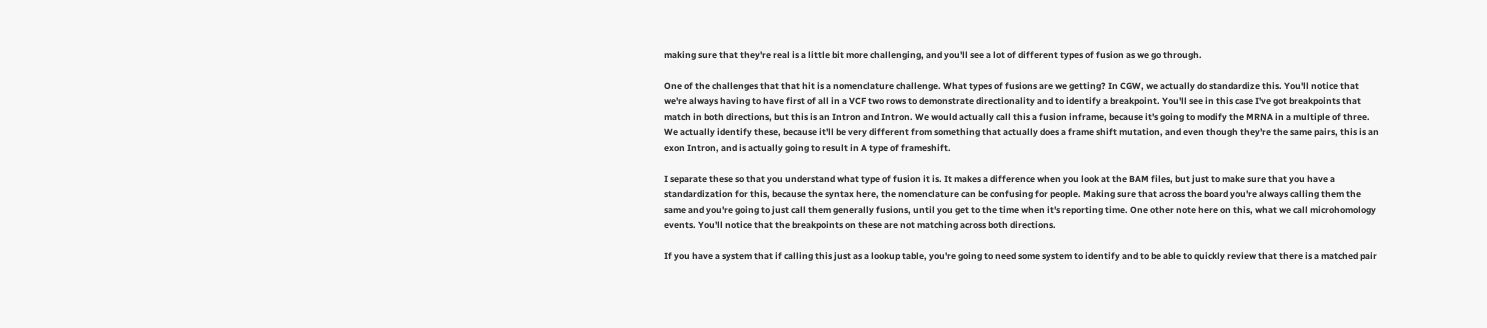making sure that they're real is a little bit more challenging, and you'll see a lot of different types of fusion as we go through.

One of the challenges that that hit is a nomenclature challenge. What types of fusions are we getting? In CGW, we actually do standardize this. You'll notice that we're always having to have first of all in a VCF two rows to demonstrate directionality and to identify a breakpoint. You'll see in this case I've got breakpoints that match in both directions, but this is an Intron and Intron. We would actually call this a fusion inframe, because it's going to modify the MRNA in a multiple of three. We actually identify these, because it'll be very different from something that actually does a frame shift mutation, and even though they're the same pairs, this is an exon Intron, and is actually going to result in A type of frameshift.

I separate these so that you understand what type of fusion it is. It makes a difference when you look at the BAM files, but just to make sure that you have a standardization for this, because the syntax here, the nomenclature can be confusing for people. Making sure that across the board you're always calling them the same and you're going to just call them generally fusions, until you get to the time when it's reporting time. One other note here on this, what we call microhomology events. You'll notice that the breakpoints on these are not matching across both directions.

If you have a system that if calling this just as a lookup table, you're going to need some system to identify and to be able to quickly review that there is a matched pair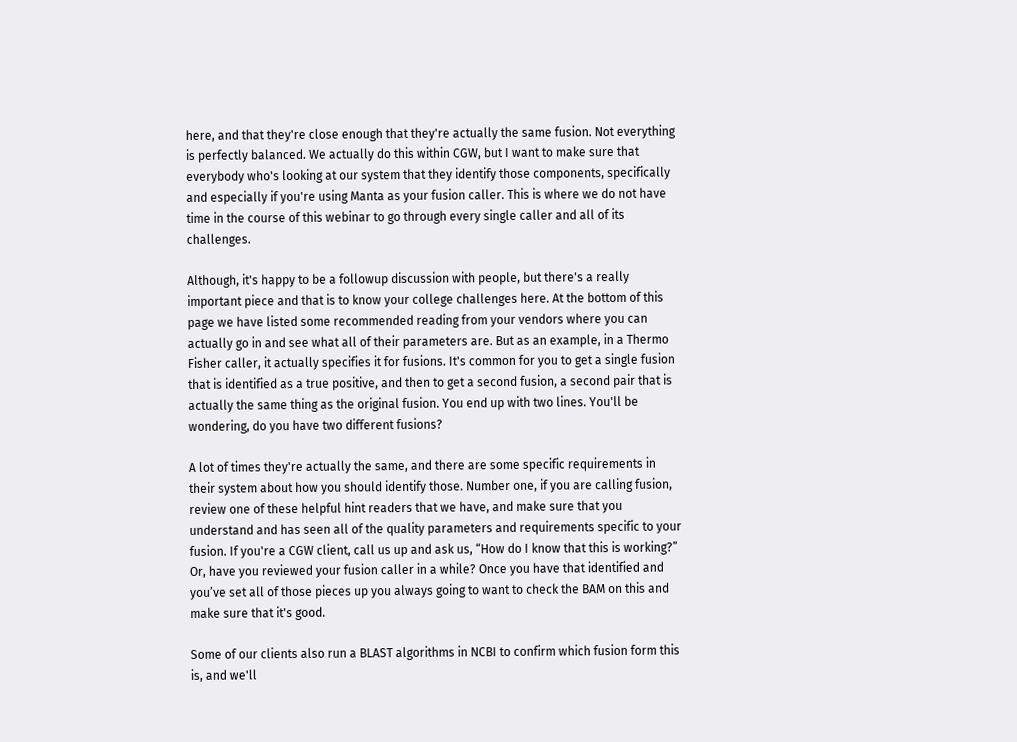here, and that they're close enough that they're actually the same fusion. Not everything is perfectly balanced. We actually do this within CGW, but I want to make sure that everybody who's looking at our system that they identify those components, specifically and especially if you're using Manta as your fusion caller. This is where we do not have time in the course of this webinar to go through every single caller and all of its challenges.

Although, it's happy to be a followup discussion with people, but there's a really important piece and that is to know your college challenges here. At the bottom of this page we have listed some recommended reading from your vendors where you can actually go in and see what all of their parameters are. But as an example, in a Thermo Fisher caller, it actually specifies it for fusions. It's common for you to get a single fusion that is identified as a true positive, and then to get a second fusion, a second pair that is actually the same thing as the original fusion. You end up with two lines. You'll be wondering, do you have two different fusions?

A lot of times they're actually the same, and there are some specific requirements in their system about how you should identify those. Number one, if you are calling fusion, review one of these helpful hint readers that we have, and make sure that you understand and has seen all of the quality parameters and requirements specific to your fusion. If you're a CGW client, call us up and ask us, “How do I know that this is working?” Or, have you reviewed your fusion caller in a while? Once you have that identified and you’ve set all of those pieces up you always going to want to check the BAM on this and make sure that it's good.

Some of our clients also run a BLAST algorithms in NCBI to confirm which fusion form this is, and we'll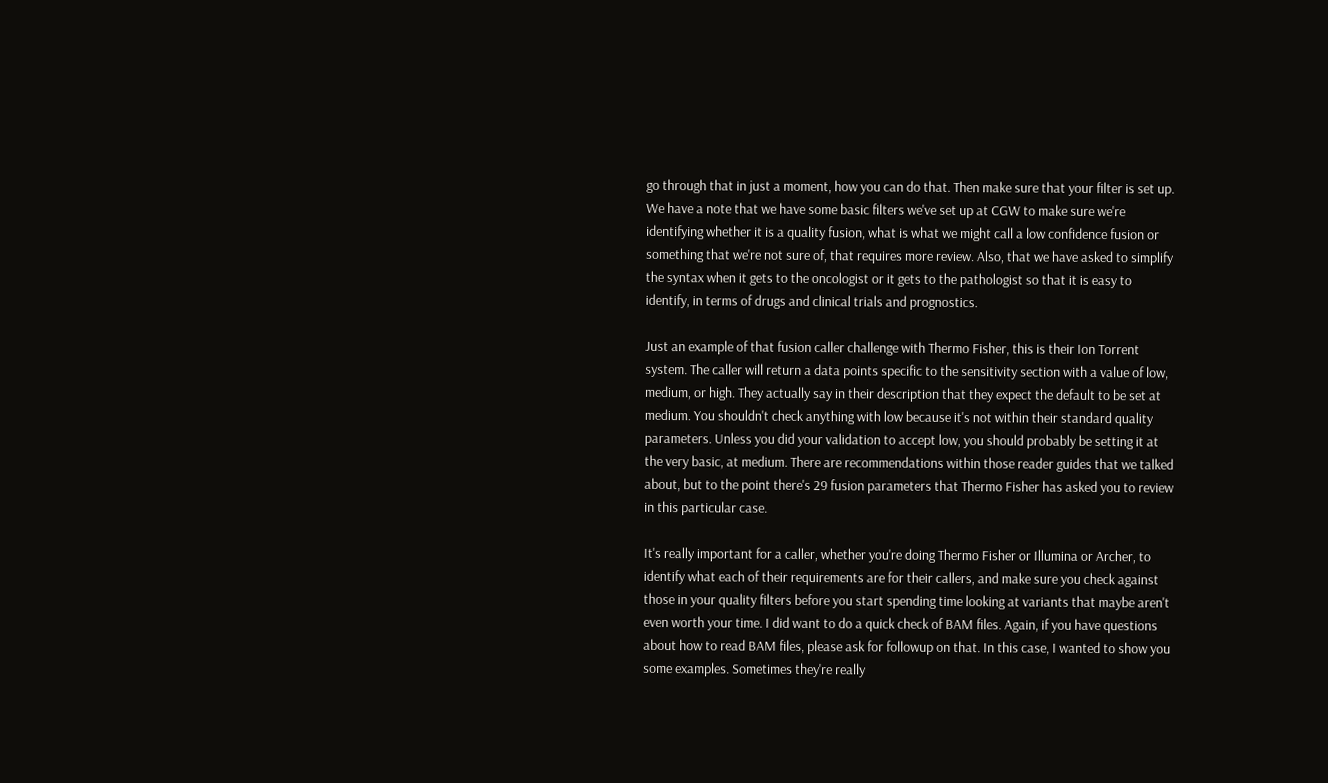go through that in just a moment, how you can do that. Then make sure that your filter is set up. We have a note that we have some basic filters we've set up at CGW to make sure we're identifying whether it is a quality fusion, what is what we might call a low confidence fusion or something that we're not sure of, that requires more review. Also, that we have asked to simplify the syntax when it gets to the oncologist or it gets to the pathologist so that it is easy to identify, in terms of drugs and clinical trials and prognostics.

Just an example of that fusion caller challenge with Thermo Fisher, this is their Ion Torrent system. The caller will return a data points specific to the sensitivity section with a value of low, medium, or high. They actually say in their description that they expect the default to be set at medium. You shouldn't check anything with low because it's not within their standard quality parameters. Unless you did your validation to accept low, you should probably be setting it at the very basic, at medium. There are recommendations within those reader guides that we talked about, but to the point there's 29 fusion parameters that Thermo Fisher has asked you to review in this particular case.

It's really important for a caller, whether you're doing Thermo Fisher or Illumina or Archer, to identify what each of their requirements are for their callers, and make sure you check against those in your quality filters before you start spending time looking at variants that maybe aren't even worth your time. I did want to do a quick check of BAM files. Again, if you have questions about how to read BAM files, please ask for followup on that. In this case, I wanted to show you some examples. Sometimes they're really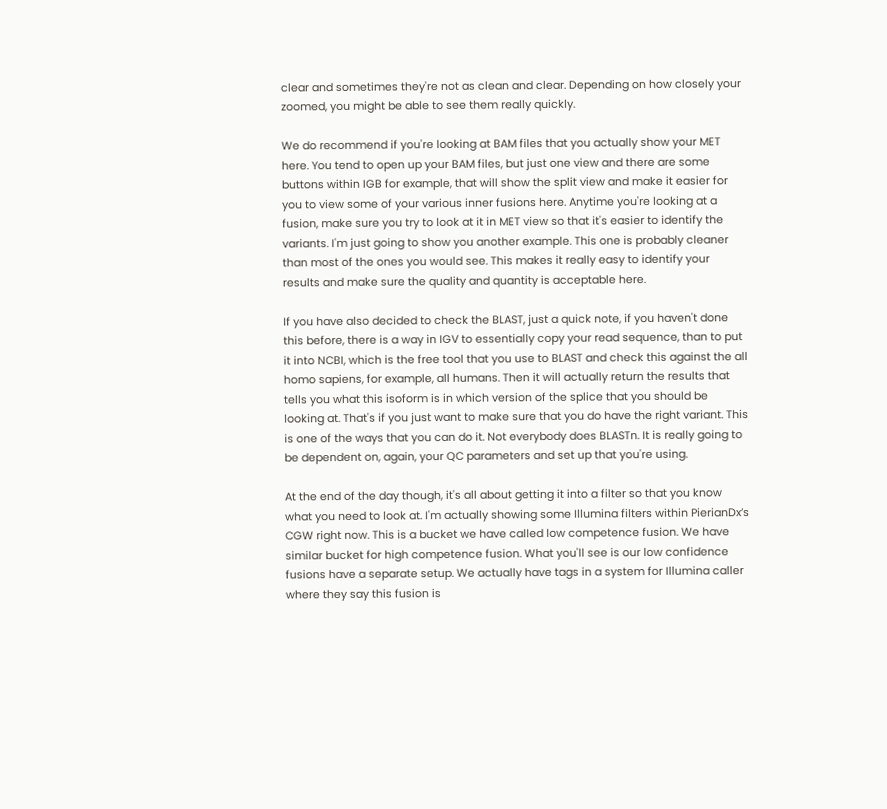clear and sometimes they're not as clean and clear. Depending on how closely your zoomed, you might be able to see them really quickly.

We do recommend if you're looking at BAM files that you actually show your MET here. You tend to open up your BAM files, but just one view and there are some buttons within IGB for example, that will show the split view and make it easier for you to view some of your various inner fusions here. Anytime you're looking at a fusion, make sure you try to look at it in MET view so that it's easier to identify the variants. I'm just going to show you another example. This one is probably cleaner than most of the ones you would see. This makes it really easy to identify your results and make sure the quality and quantity is acceptable here.

If you have also decided to check the BLAST, just a quick note, if you haven't done this before, there is a way in IGV to essentially copy your read sequence, than to put it into NCBI, which is the free tool that you use to BLAST and check this against the all homo sapiens, for example, all humans. Then it will actually return the results that tells you what this isoform is in which version of the splice that you should be looking at. That's if you just want to make sure that you do have the right variant. This is one of the ways that you can do it. Not everybody does BLASTn. It is really going to be dependent on, again, your QC parameters and set up that you're using.

At the end of the day though, it's all about getting it into a filter so that you know what you need to look at. I'm actually showing some Illumina filters within PierianDx’s CGW right now. This is a bucket we have called low competence fusion. We have similar bucket for high competence fusion. What you'll see is our low confidence fusions have a separate setup. We actually have tags in a system for Illumina caller where they say this fusion is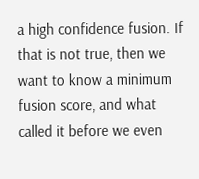a high confidence fusion. If that is not true, then we want to know a minimum fusion score, and what called it before we even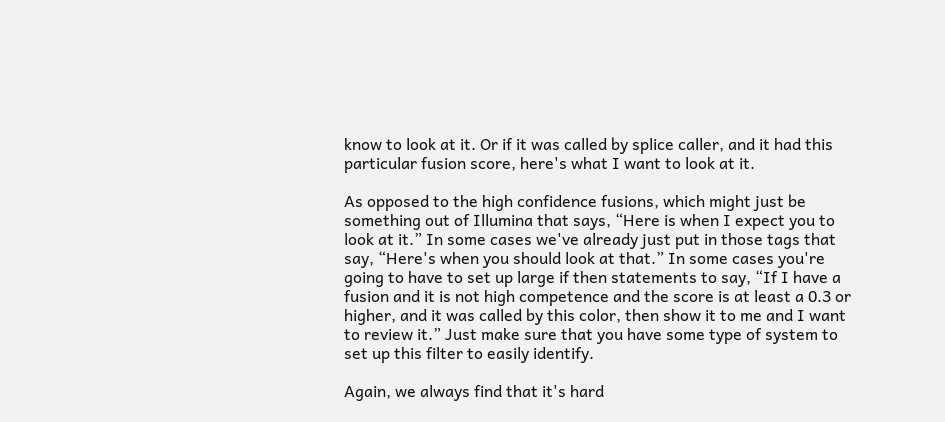know to look at it. Or if it was called by splice caller, and it had this particular fusion score, here's what I want to look at it.

As opposed to the high confidence fusions, which might just be something out of Illumina that says, “Here is when I expect you to look at it.” In some cases we've already just put in those tags that say, “Here's when you should look at that.” In some cases you're going to have to set up large if then statements to say, “If I have a fusion and it is not high competence and the score is at least a 0.3 or higher, and it was called by this color, then show it to me and I want to review it.” Just make sure that you have some type of system to set up this filter to easily identify.

Again, we always find that it's hard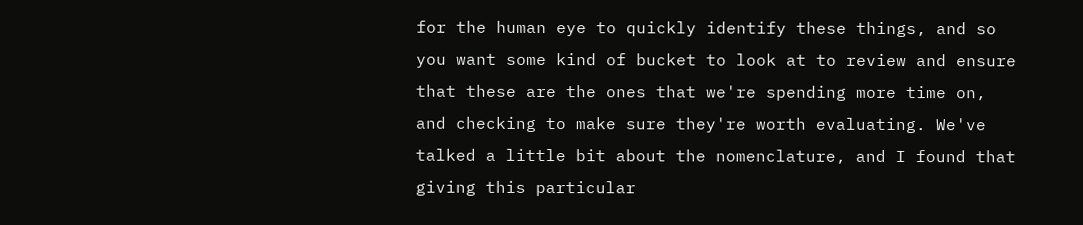for the human eye to quickly identify these things, and so you want some kind of bucket to look at to review and ensure that these are the ones that we're spending more time on, and checking to make sure they're worth evaluating. We've talked a little bit about the nomenclature, and I found that giving this particular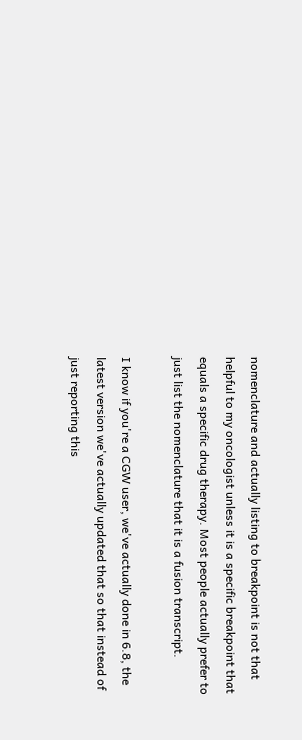nomenclature and actually listing to breakpoint is not that helpful to my oncologist unless it is a specific breakpoint that equals a specific drug therapy. Most people actually prefer to just list the nomenclature that it is a fusion transcript.

I know if you're a CGW user, we've actually done in 6.8, the latest version we've actually updated that so that instead of just reporting this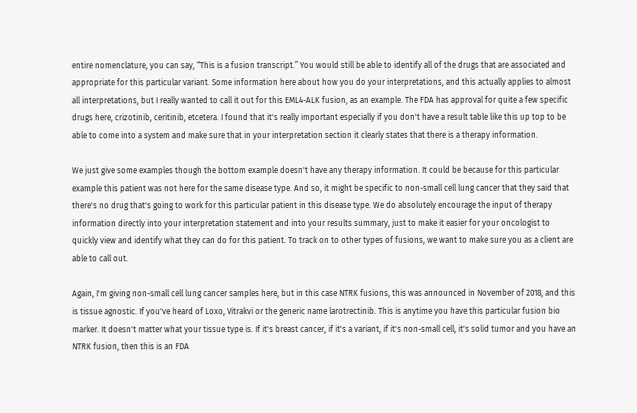entire nomenclature, you can say, “This is a fusion transcript.” You would still be able to identify all of the drugs that are associated and appropriate for this particular variant. Some information here about how you do your interpretations, and this actually applies to almost all interpretations, but I really wanted to call it out for this EML4-ALK fusion, as an example. The FDA has approval for quite a few specific drugs here, crizotinib, ceritinib, etcetera. I found that it's really important especially if you don't have a result table like this up top to be able to come into a system and make sure that in your interpretation section it clearly states that there is a therapy information.

We just give some examples though the bottom example doesn't have any therapy information. It could be because for this particular example this patient was not here for the same disease type. And so, it might be specific to non-small cell lung cancer that they said that there's no drug that's going to work for this particular patient in this disease type. We do absolutely encourage the input of therapy information directly into your interpretation statement and into your results summary, just to make it easier for your oncologist to quickly view and identify what they can do for this patient. To track on to other types of fusions, we want to make sure you as a client are able to call out.

Again, I'm giving non-small cell lung cancer samples here, but in this case NTRK fusions, this was announced in November of 2018, and this is tissue agnostic. If you've heard of Loxo, Vitrakvi or the generic name larotrectinib. This is anytime you have this particular fusion bio marker. It doesn't matter what your tissue type is. If it's breast cancer, if it's a variant, if it's non-small cell, it's solid tumor and you have an NTRK fusion, then this is an FDA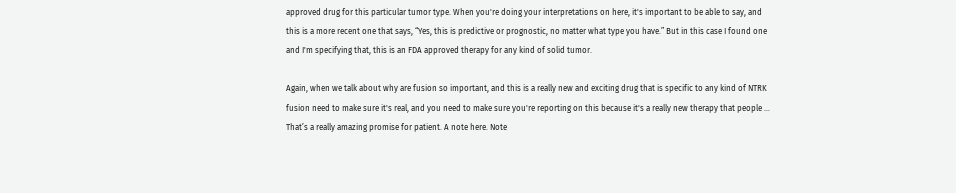approved drug for this particular tumor type. When you're doing your interpretations on here, it's important to be able to say, and this is a more recent one that says, “Yes, this is predictive or prognostic, no matter what type you have.” But in this case I found one and I'm specifying that, this is an FDA approved therapy for any kind of solid tumor.

Again, when we talk about why are fusion so important, and this is a really new and exciting drug that is specific to any kind of NTRK fusion need to make sure it's real, and you need to make sure you're reporting on this because it's a really new therapy that people … That’s a really amazing promise for patient. A note here. Note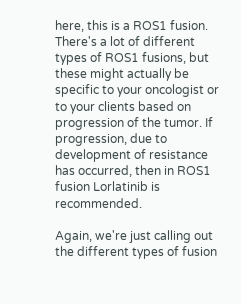here, this is a ROS1 fusion. There's a lot of different types of ROS1 fusions, but these might actually be specific to your oncologist or to your clients based on progression of the tumor. If progression, due to development of resistance has occurred, then in ROS1 fusion Lorlatinib is recommended.

Again, we're just calling out the different types of fusion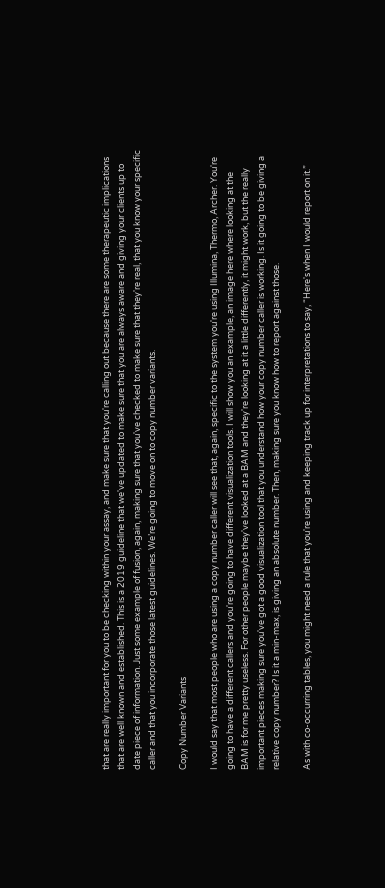that are really important for you to be checking within your assay, and make sure that you're calling out because there are some therapeutic implications that are well known and established. This is a 2019 guideline that we've updated to make sure that you are always aware and giving your clients up to date piece of information. Just some example of fusion, again, making sure that you've checked to make sure that they're real, that you know your specific caller and that you incorporate those latest guidelines. We’re going to move on to copy number variants.

Copy Number Variants

I would say that most people who are using a copy number caller will see that, again, specific to the system you're using Illumina, Thermo, Archer. You're going to have a different callers and you're going to have different visualization tools. I will show you an example, an image here where looking at the BAM is for me pretty useless. For other people maybe they've looked at a BAM and they're looking at it a little differently, it might work, but the really important pieces making sure you've got a good visualization tool that you understand how your copy number caller is working. Is it going to be giving a relative copy number? Is it a min-max, is giving an absolute number. Then, making sure you know how to report against those.

As with co-occurring tables, you might need a rule that you're using and keeping track up for interpretations to say, “Here's when I would report on it.”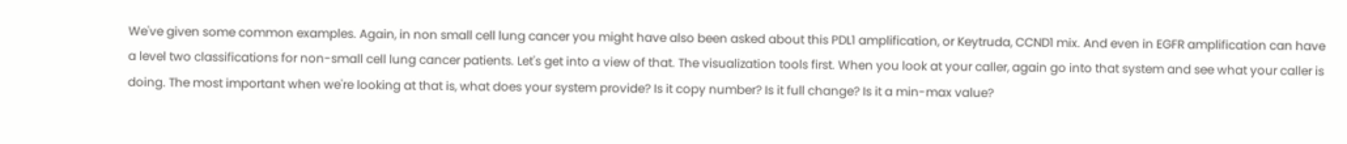We've given some common examples. Again, in non small cell lung cancer you might have also been asked about this PDL1 amplification, or Keytruda, CCND1 mix. And even in EGFR amplification can have a level two classifications for non-small cell lung cancer patients. Let's get into a view of that. The visualization tools first. When you look at your caller, again go into that system and see what your caller is doing. The most important when we're looking at that is, what does your system provide? Is it copy number? Is it full change? Is it a min-max value?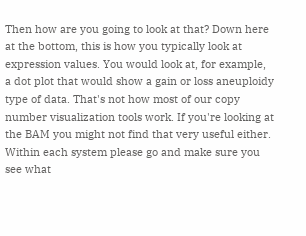Then how are you going to look at that? Down here at the bottom, this is how you typically look at expression values. You would look at, for example, a dot plot that would show a gain or loss aneuploidy type of data. That's not how most of our copy number visualization tools work. If you're looking at the BAM you might not find that very useful either. Within each system please go and make sure you see what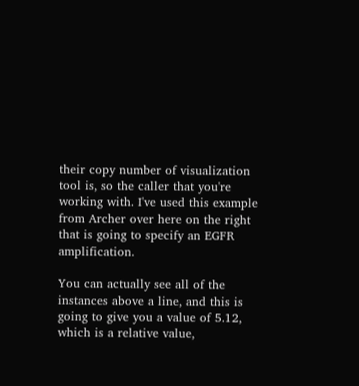their copy number of visualization tool is, so the caller that you're working with. I've used this example from Archer over here on the right that is going to specify an EGFR amplification.

You can actually see all of the instances above a line, and this is going to give you a value of 5.12, which is a relative value,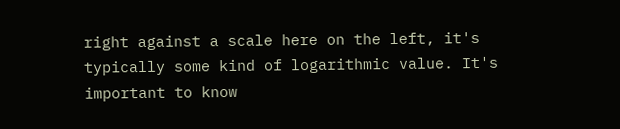right against a scale here on the left, it's typically some kind of logarithmic value. It's important to know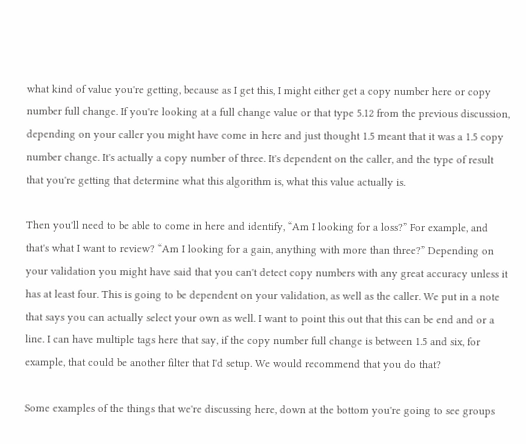what kind of value you're getting, because as I get this, I might either get a copy number here or copy number full change. If you're looking at a full change value or that type 5.12 from the previous discussion, depending on your caller you might have come in here and just thought 1.5 meant that it was a 1.5 copy number change. It's actually a copy number of three. It's dependent on the caller, and the type of result that you're getting that determine what this algorithm is, what this value actually is.

Then you'll need to be able to come in here and identify, “Am I looking for a loss?” For example, and that's what I want to review? “Am I looking for a gain, anything with more than three?” Depending on your validation you might have said that you can't detect copy numbers with any great accuracy unless it has at least four. This is going to be dependent on your validation, as well as the caller. We put in a note that says you can actually select your own as well. I want to point this out that this can be end and or a line. I can have multiple tags here that say, if the copy number full change is between 1.5 and six, for example, that could be another filter that I'd setup. We would recommend that you do that?

Some examples of the things that we're discussing here, down at the bottom you're going to see groups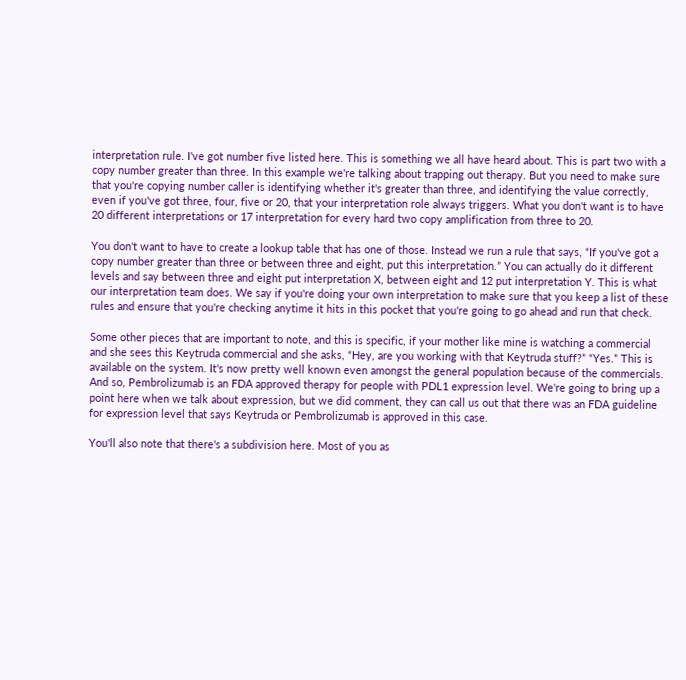interpretation rule. I've got number five listed here. This is something we all have heard about. This is part two with a copy number greater than three. In this example we're talking about trapping out therapy. But you need to make sure that you're copying number caller is identifying whether it's greater than three, and identifying the value correctly, even if you've got three, four, five or 20, that your interpretation role always triggers. What you don't want is to have 20 different interpretations or 17 interpretation for every hard two copy amplification from three to 20.

You don't want to have to create a lookup table that has one of those. Instead we run a rule that says, “If you've got a copy number greater than three or between three and eight, put this interpretation.” You can actually do it different levels and say between three and eight put interpretation X, between eight and 12 put interpretation Y. This is what our interpretation team does. We say if you're doing your own interpretation to make sure that you keep a list of these rules and ensure that you're checking anytime it hits in this pocket that you're going to go ahead and run that check.

Some other pieces that are important to note, and this is specific, if your mother like mine is watching a commercial and she sees this Keytruda commercial and she asks, “Hey, are you working with that Keytruda stuff?” “Yes.” This is available on the system. It's now pretty well known even amongst the general population because of the commercials. And so, Pembrolizumab is an FDA approved therapy for people with PDL1 expression level. We're going to bring up a point here when we talk about expression, but we did comment, they can call us out that there was an FDA guideline for expression level that says Keytruda or Pembrolizumab is approved in this case.

You'll also note that there's a subdivision here. Most of you as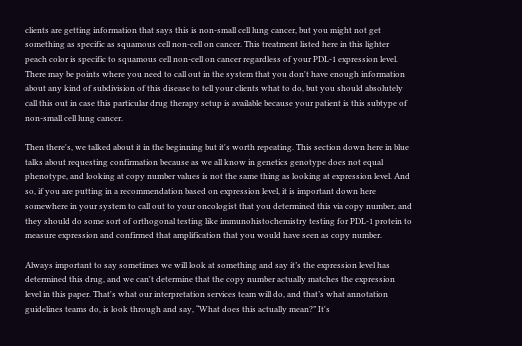clients are getting information that says this is non-small cell lung cancer, but you might not get something as specific as squamous cell non-cell on cancer. This treatment listed here in this lighter peach color is specific to squamous cell non-cell on cancer regardless of your PDL-1 expression level. There may be points where you need to call out in the system that you don't have enough information about any kind of subdivision of this disease to tell your clients what to do, but you should absolutely call this out in case this particular drug therapy setup is available because your patient is this subtype of non-small cell lung cancer.

Then there's, we talked about it in the beginning but it's worth repeating. This section down here in blue talks about requesting confirmation because as we all know in genetics genotype does not equal phenotype, and looking at copy number values is not the same thing as looking at expression level. And so, if you are putting in a recommendation based on expression level, it is important down here somewhere in your system to call out to your oncologist that you determined this via copy number, and they should do some sort of orthogonal testing like immunohistochemistry testing for PDL-1 protein to measure expression and confirmed that amplification that you would have seen as copy number.

Always important to say sometimes we will look at something and say it’s the expression level has determined this drug, and we can't determine that the copy number actually matches the expression level in this paper. That's what our interpretation services team will do, and that’s what annotation guidelines teams do, is look through and say, “What does this actually mean?” It's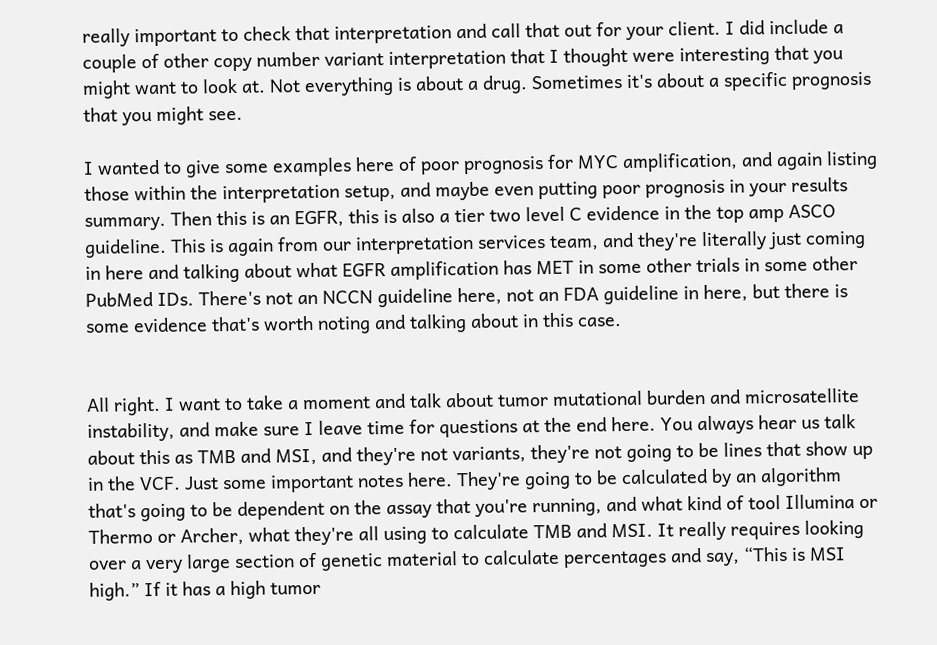really important to check that interpretation and call that out for your client. I did include a couple of other copy number variant interpretation that I thought were interesting that you might want to look at. Not everything is about a drug. Sometimes it's about a specific prognosis that you might see.

I wanted to give some examples here of poor prognosis for MYC amplification, and again listing those within the interpretation setup, and maybe even putting poor prognosis in your results summary. Then this is an EGFR, this is also a tier two level C evidence in the top amp ASCO guideline. This is again from our interpretation services team, and they're literally just coming in here and talking about what EGFR amplification has MET in some other trials in some other PubMed IDs. There's not an NCCN guideline here, not an FDA guideline in here, but there is some evidence that's worth noting and talking about in this case.


All right. I want to take a moment and talk about tumor mutational burden and microsatellite instability, and make sure I leave time for questions at the end here. You always hear us talk about this as TMB and MSI, and they're not variants, they're not going to be lines that show up in the VCF. Just some important notes here. They're going to be calculated by an algorithm that's going to be dependent on the assay that you're running, and what kind of tool Illumina or Thermo or Archer, what they're all using to calculate TMB and MSI. It really requires looking over a very large section of genetic material to calculate percentages and say, “This is MSI high.” If it has a high tumor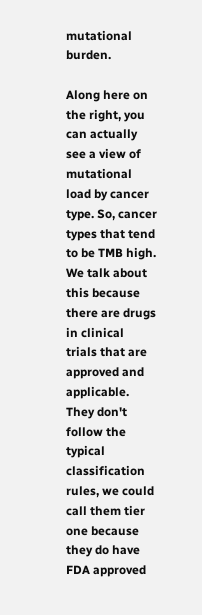mutational burden.

Along here on the right, you can actually see a view of mutational load by cancer type. So, cancer types that tend to be TMB high. We talk about this because there are drugs in clinical trials that are approved and applicable. They don't follow the typical classification rules, we could call them tier one because they do have FDA approved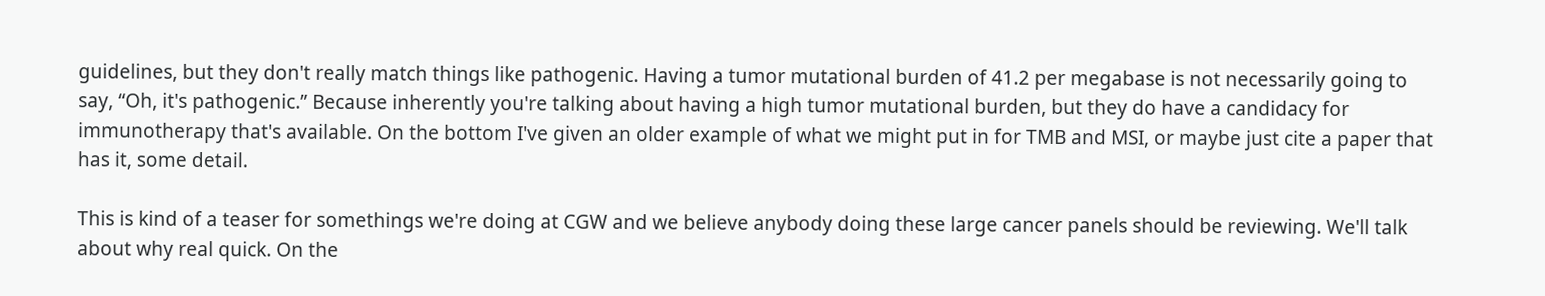guidelines, but they don't really match things like pathogenic. Having a tumor mutational burden of 41.2 per megabase is not necessarily going to say, “Oh, it's pathogenic.” Because inherently you're talking about having a high tumor mutational burden, but they do have a candidacy for immunotherapy that's available. On the bottom I've given an older example of what we might put in for TMB and MSI, or maybe just cite a paper that has it, some detail.

This is kind of a teaser for somethings we're doing at CGW and we believe anybody doing these large cancer panels should be reviewing. We'll talk about why real quick. On the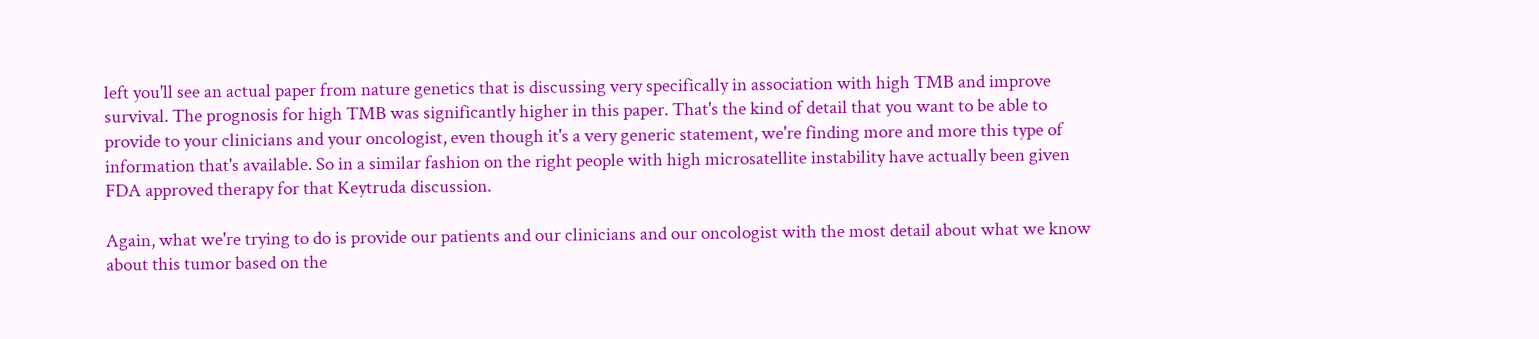left you'll see an actual paper from nature genetics that is discussing very specifically in association with high TMB and improve survival. The prognosis for high TMB was significantly higher in this paper. That's the kind of detail that you want to be able to provide to your clinicians and your oncologist, even though it's a very generic statement, we're finding more and more this type of information that's available. So in a similar fashion on the right people with high microsatellite instability have actually been given FDA approved therapy for that Keytruda discussion.

Again, what we're trying to do is provide our patients and our clinicians and our oncologist with the most detail about what we know about this tumor based on the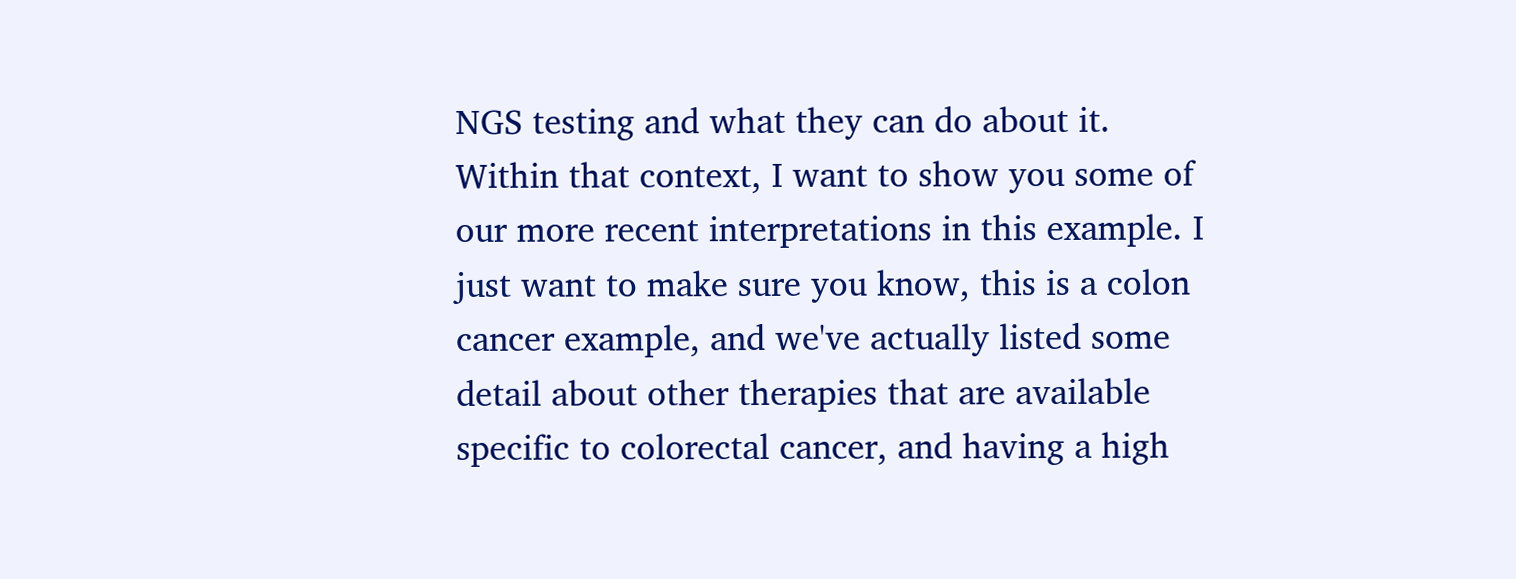NGS testing and what they can do about it. Within that context, I want to show you some of our more recent interpretations in this example. I just want to make sure you know, this is a colon cancer example, and we've actually listed some detail about other therapies that are available specific to colorectal cancer, and having a high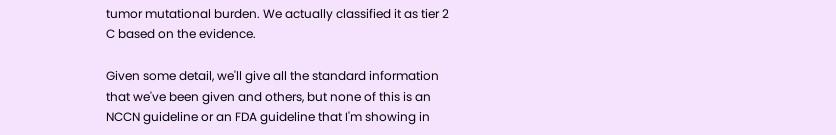tumor mutational burden. We actually classified it as tier 2 C based on the evidence.

Given some detail, we'll give all the standard information that we've been given and others, but none of this is an NCCN guideline or an FDA guideline that I'm showing in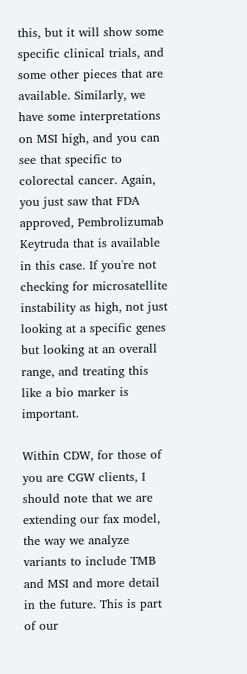this, but it will show some specific clinical trials, and some other pieces that are available. Similarly, we have some interpretations on MSI high, and you can see that specific to colorectal cancer. Again, you just saw that FDA approved, Pembrolizumab Keytruda that is available in this case. If you're not checking for microsatellite instability as high, not just looking at a specific genes but looking at an overall range, and treating this like a bio marker is important.

Within CDW, for those of you are CGW clients, I should note that we are extending our fax model, the way we analyze variants to include TMB and MSI and more detail in the future. This is part of our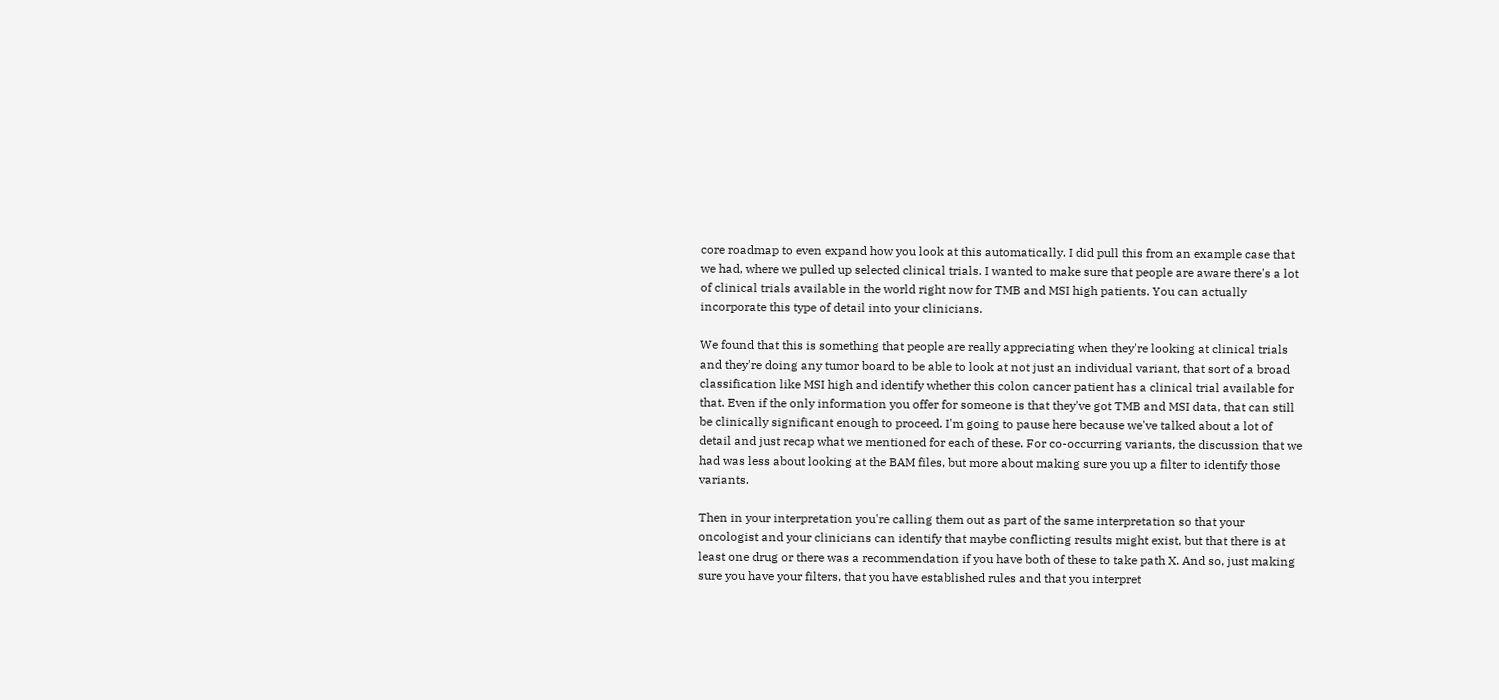core roadmap to even expand how you look at this automatically. I did pull this from an example case that we had, where we pulled up selected clinical trials. I wanted to make sure that people are aware there's a lot of clinical trials available in the world right now for TMB and MSI high patients. You can actually incorporate this type of detail into your clinicians.

We found that this is something that people are really appreciating when they're looking at clinical trials and they're doing any tumor board to be able to look at not just an individual variant, that sort of a broad classification like MSI high and identify whether this colon cancer patient has a clinical trial available for that. Even if the only information you offer for someone is that they've got TMB and MSI data, that can still be clinically significant enough to proceed. I'm going to pause here because we've talked about a lot of detail and just recap what we mentioned for each of these. For co-occurring variants, the discussion that we had was less about looking at the BAM files, but more about making sure you up a filter to identify those variants.

Then in your interpretation you're calling them out as part of the same interpretation so that your oncologist and your clinicians can identify that maybe conflicting results might exist, but that there is at least one drug or there was a recommendation if you have both of these to take path X. And so, just making sure you have your filters, that you have established rules and that you interpret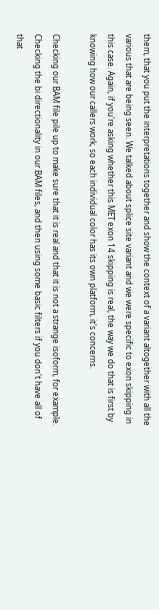them, that you put the interpretations together and show the context of a variant altogether with all the various that are being seen. We talked about splice site variant and we were specific to exon skipping in this case. Again, if you're asking whether this MET exon 14 skipping is real, the way we do that is first by knowing how our callers work, so each individual color has its own platform, it's concerns.

Checking our BAM file pile up to make sure that it is real and that it is not a strange isoform, for example. Checking the bi directionality in our BAM files, and then using some basic filters if you don't have all of that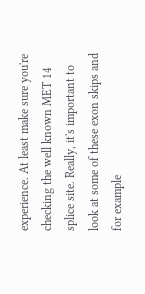experience. At least make sure you're checking the well known MET 14 splice site. Really, it's important to look at some of these exon skips and for example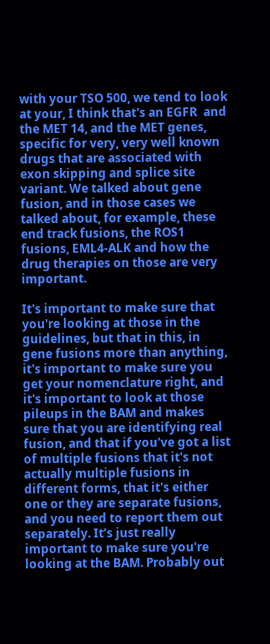with your TSO 500, we tend to look at your, I think that's an EGFR  and the MET 14, and the MET genes, specific for very, very well known drugs that are associated with exon skipping and splice site variant. We talked about gene fusion, and in those cases we talked about, for example, these end track fusions, the ROS1 fusions, EML4-ALK and how the drug therapies on those are very important.

It's important to make sure that you're looking at those in the guidelines, but that in this, in gene fusions more than anything, it's important to make sure you get your nomenclature right, and it's important to look at those pileups in the BAM and makes sure that you are identifying real fusion, and that if you've got a list of multiple fusions that it's not actually multiple fusions in different forms, that it's either one or they are separate fusions, and you need to report them out separately. It’s just really important to make sure you're looking at the BAM. Probably out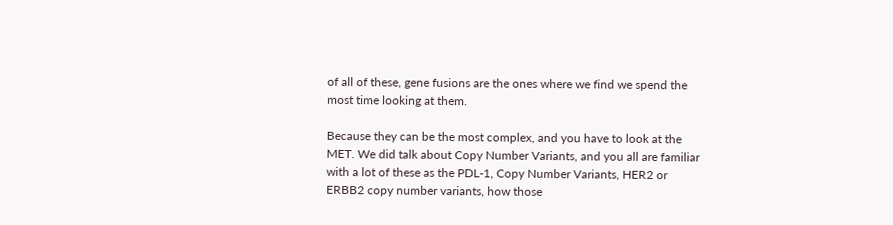of all of these, gene fusions are the ones where we find we spend the most time looking at them.

Because they can be the most complex, and you have to look at the MET. We did talk about Copy Number Variants, and you all are familiar with a lot of these as the PDL-1, Copy Number Variants, HER2 or ERBB2 copy number variants, how those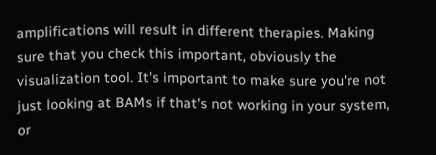amplifications will result in different therapies. Making sure that you check this important, obviously the visualization tool. It's important to make sure you're not just looking at BAMs if that's not working in your system, or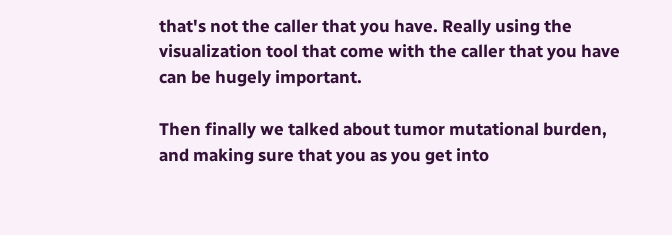that's not the caller that you have. Really using the visualization tool that come with the caller that you have can be hugely important.

Then finally we talked about tumor mutational burden, and making sure that you as you get into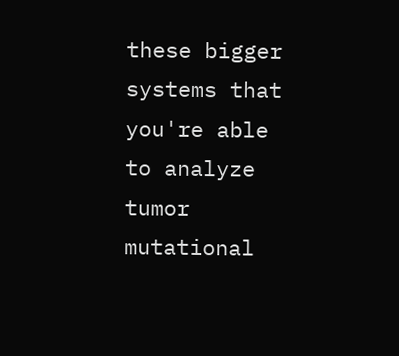these bigger systems that you're able to analyze tumor mutational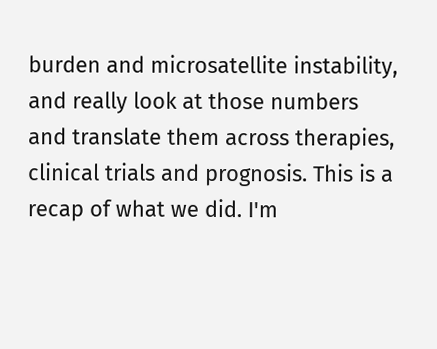burden and microsatellite instability, and really look at those numbers and translate them across therapies, clinical trials and prognosis. This is a recap of what we did. I'm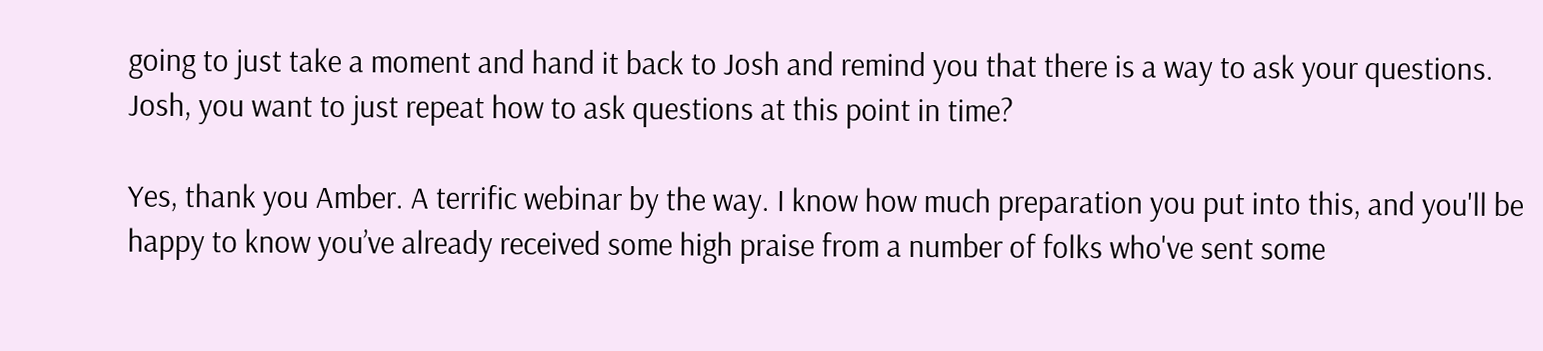going to just take a moment and hand it back to Josh and remind you that there is a way to ask your questions. Josh, you want to just repeat how to ask questions at this point in time?

Yes, thank you Amber. A terrific webinar by the way. I know how much preparation you put into this, and you'll be happy to know you’ve already received some high praise from a number of folks who've sent some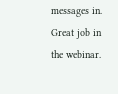messages in. Great job in the webinar.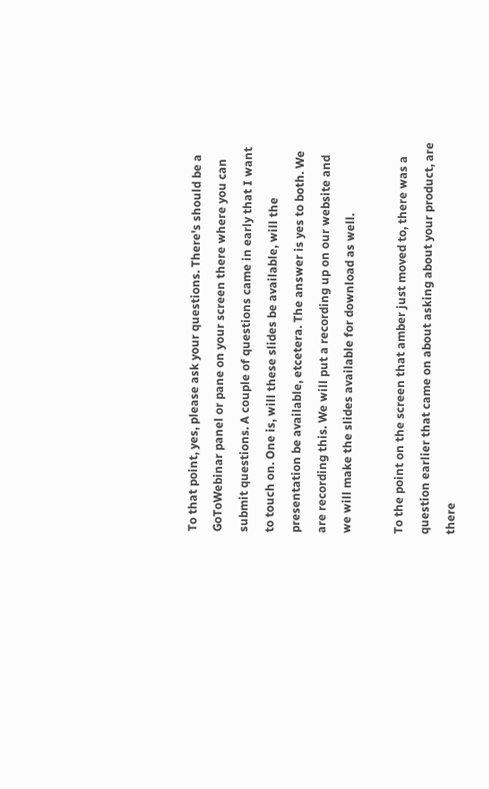To that point, yes, please ask your questions. There's should be a GoToWebinar panel or pane on your screen there where you can submit questions. A couple of questions came in early that I want to touch on. One is, will these slides be available, will the presentation be available, etcetera. The answer is yes to both. We are recording this. We will put a recording up on our website and we will make the slides available for download as well.

To the point on the screen that amber just moved to, there was a question earlier that came on about asking about your product, are there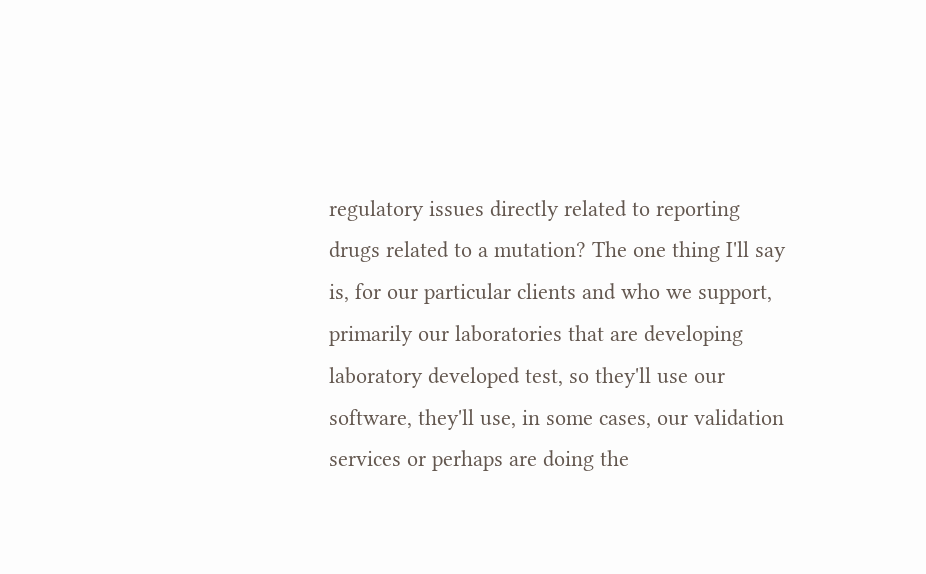regulatory issues directly related to reporting drugs related to a mutation? The one thing I'll say is, for our particular clients and who we support, primarily our laboratories that are developing laboratory developed test, so they'll use our software, they'll use, in some cases, our validation services or perhaps are doing the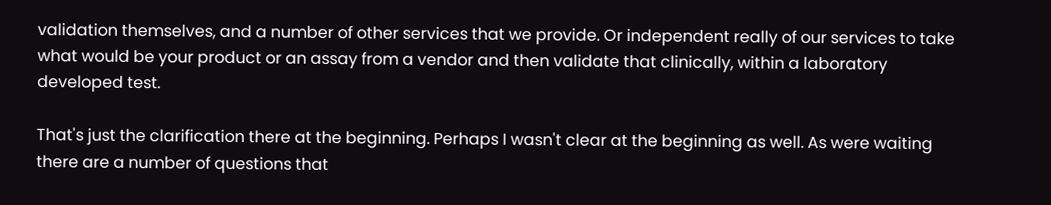validation themselves, and a number of other services that we provide. Or independent really of our services to take what would be your product or an assay from a vendor and then validate that clinically, within a laboratory developed test.

That's just the clarification there at the beginning. Perhaps I wasn't clear at the beginning as well. As were waiting there are a number of questions that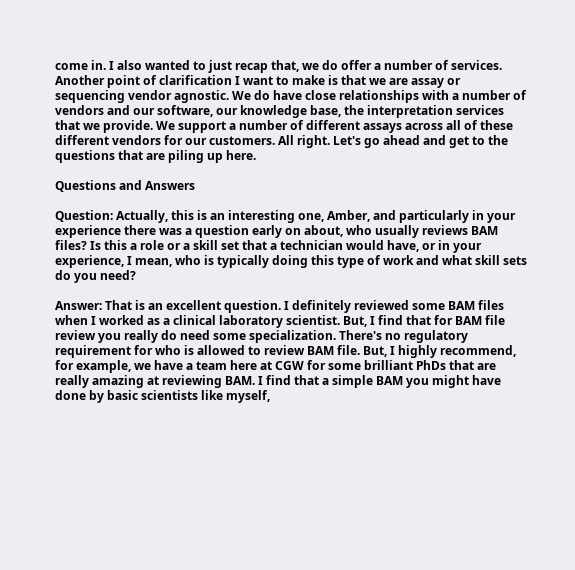come in. I also wanted to just recap that, we do offer a number of services. Another point of clarification I want to make is that we are assay or sequencing vendor agnostic. We do have close relationships with a number of vendors and our software, our knowledge base, the interpretation services that we provide. We support a number of different assays across all of these different vendors for our customers. All right. Let's go ahead and get to the questions that are piling up here.

Questions and Answers

Question: Actually, this is an interesting one, Amber, and particularly in your experience there was a question early on about, who usually reviews BAM files? Is this a role or a skill set that a technician would have, or in your experience, I mean, who is typically doing this type of work and what skill sets do you need?

Answer: That is an excellent question. I definitely reviewed some BAM files when I worked as a clinical laboratory scientist. But, I find that for BAM file review you really do need some specialization. There's no regulatory requirement for who is allowed to review BAM file. But, I highly recommend, for example, we have a team here at CGW for some brilliant PhDs that are really amazing at reviewing BAM. I find that a simple BAM you might have done by basic scientists like myself,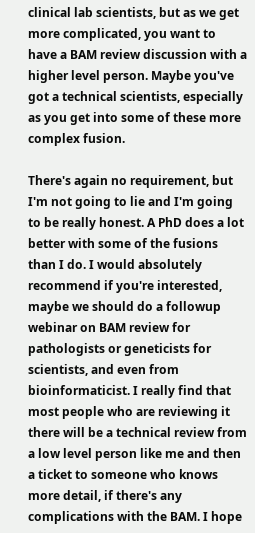clinical lab scientists, but as we get more complicated, you want to have a BAM review discussion with a higher level person. Maybe you've got a technical scientists, especially as you get into some of these more complex fusion.

There's again no requirement, but I'm not going to lie and I'm going to be really honest. A PhD does a lot better with some of the fusions than I do. I would absolutely recommend if you're interested, maybe we should do a followup webinar on BAM review for pathologists or geneticists for scientists, and even from bioinformaticist. I really find that most people who are reviewing it there will be a technical review from a low level person like me and then a ticket to someone who knows more detail, if there's any complications with the BAM. I hope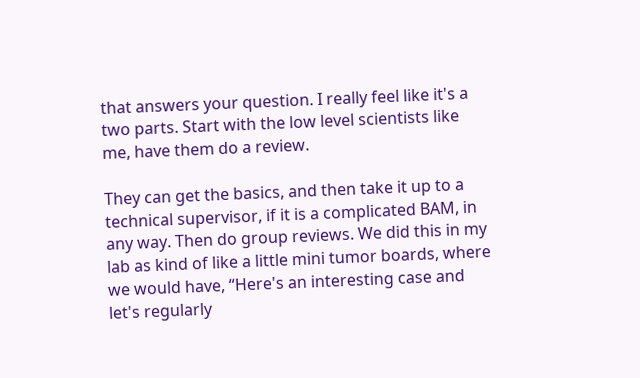that answers your question. I really feel like it's a two parts. Start with the low level scientists like me, have them do a review.

They can get the basics, and then take it up to a technical supervisor, if it is a complicated BAM, in any way. Then do group reviews. We did this in my lab as kind of like a little mini tumor boards, where we would have, “Here's an interesting case and let's regularly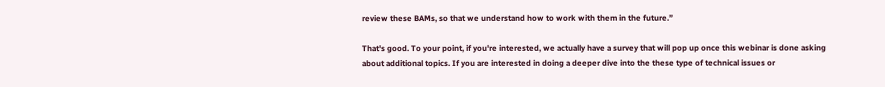review these BAMs, so that we understand how to work with them in the future.”

That's good. To your point, if you're interested, we actually have a survey that will pop up once this webinar is done asking about additional topics. If you are interested in doing a deeper dive into the these type of technical issues or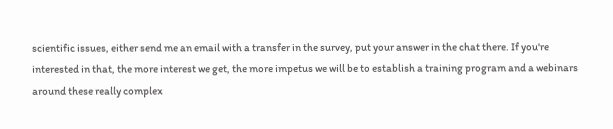scientific issues, either send me an email with a transfer in the survey, put your answer in the chat there. If you're interested in that, the more interest we get, the more impetus we will be to establish a training program and a webinars around these really complex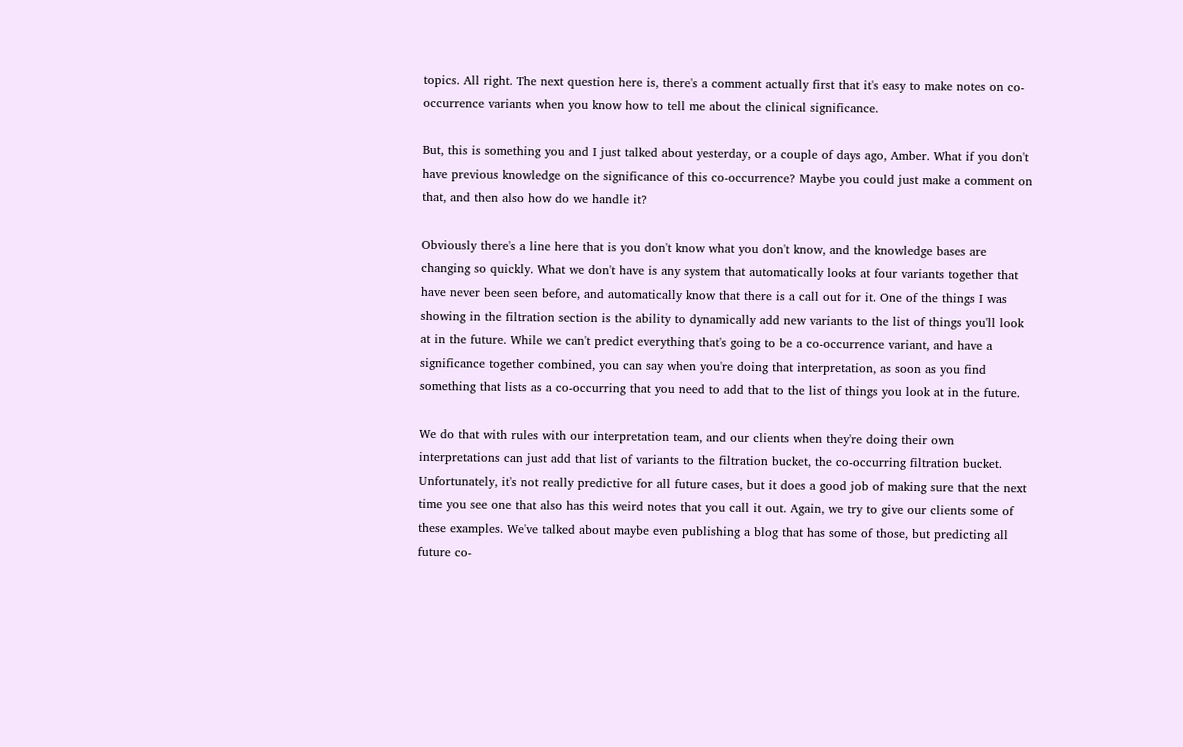topics. All right. The next question here is, there's a comment actually first that it's easy to make notes on co-occurrence variants when you know how to tell me about the clinical significance.

But, this is something you and I just talked about yesterday, or a couple of days ago, Amber. What if you don't have previous knowledge on the significance of this co-occurrence? Maybe you could just make a comment on that, and then also how do we handle it?

Obviously there's a line here that is you don't know what you don't know, and the knowledge bases are changing so quickly. What we don't have is any system that automatically looks at four variants together that have never been seen before, and automatically know that there is a call out for it. One of the things I was showing in the filtration section is the ability to dynamically add new variants to the list of things you'll look at in the future. While we can't predict everything that's going to be a co-occurrence variant, and have a significance together combined, you can say when you're doing that interpretation, as soon as you find something that lists as a co-occurring that you need to add that to the list of things you look at in the future.

We do that with rules with our interpretation team, and our clients when they're doing their own interpretations can just add that list of variants to the filtration bucket, the co-occurring filtration bucket. Unfortunately, it's not really predictive for all future cases, but it does a good job of making sure that the next time you see one that also has this weird notes that you call it out. Again, we try to give our clients some of these examples. We've talked about maybe even publishing a blog that has some of those, but predicting all future co-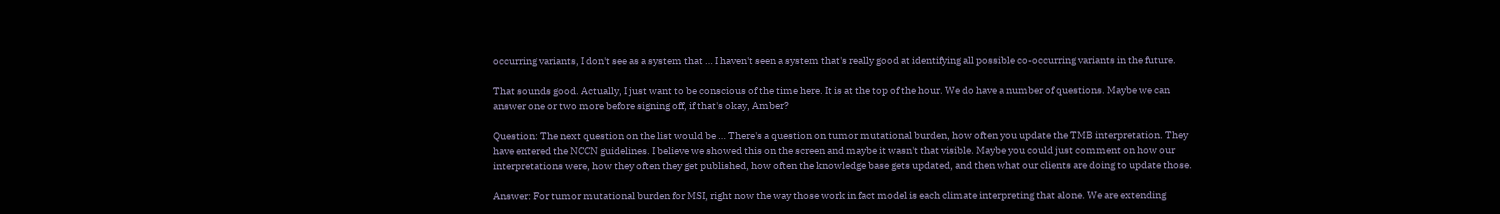occurring variants, I don't see as a system that … I haven't seen a system that's really good at identifying all possible co-occurring variants in the future.

That sounds good. Actually, I just want to be conscious of the time here. It is at the top of the hour. We do have a number of questions. Maybe we can answer one or two more before signing off, if that's okay, Amber?

Question: The next question on the list would be … There's a question on tumor mutational burden, how often you update the TMB interpretation. They have entered the NCCN guidelines. I believe we showed this on the screen and maybe it wasn't that visible. Maybe you could just comment on how our interpretations were, how they often they get published, how often the knowledge base gets updated, and then what our clients are doing to update those.

Answer: For tumor mutational burden for MSI, right now the way those work in fact model is each climate interpreting that alone. We are extending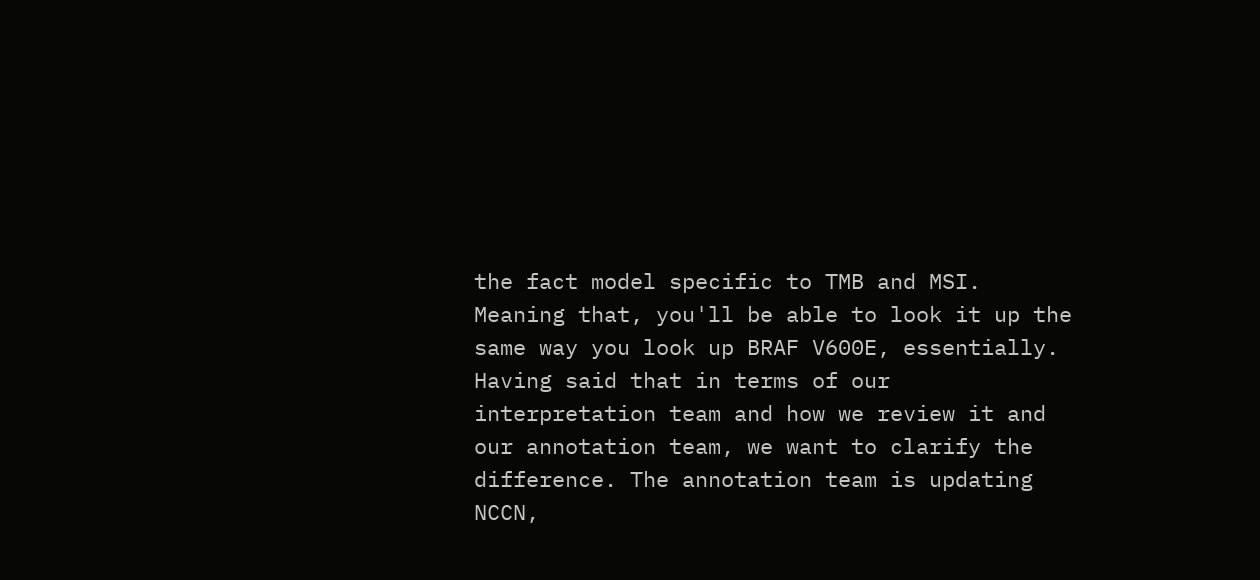the fact model specific to TMB and MSI. Meaning that, you'll be able to look it up the same way you look up BRAF V600E, essentially. Having said that in terms of our interpretation team and how we review it and our annotation team, we want to clarify the difference. The annotation team is updating NCCN,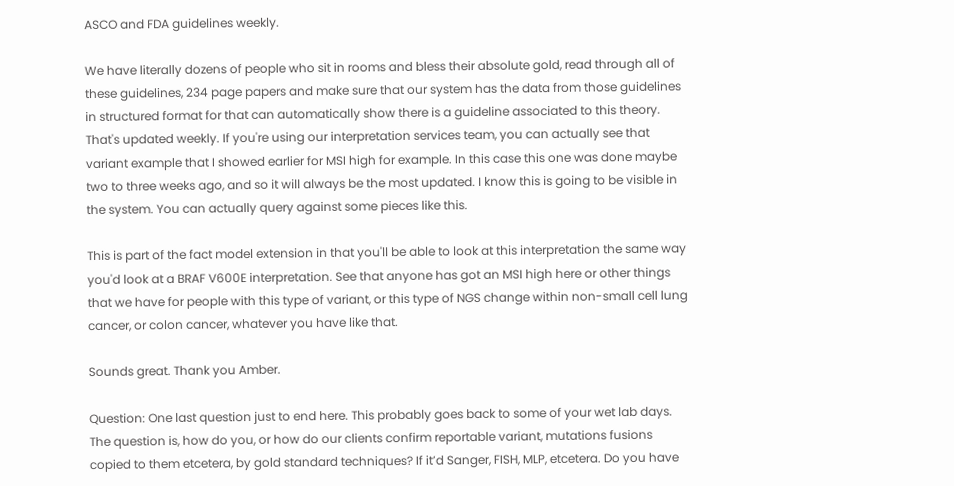ASCO and FDA guidelines weekly.

We have literally dozens of people who sit in rooms and bless their absolute gold, read through all of these guidelines, 234 page papers and make sure that our system has the data from those guidelines in structured format for that can automatically show there is a guideline associated to this theory. That's updated weekly. If you're using our interpretation services team, you can actually see that variant example that I showed earlier for MSI high for example. In this case this one was done maybe two to three weeks ago, and so it will always be the most updated. I know this is going to be visible in the system. You can actually query against some pieces like this.

This is part of the fact model extension in that you'll be able to look at this interpretation the same way you'd look at a BRAF V600E interpretation. See that anyone has got an MSI high here or other things that we have for people with this type of variant, or this type of NGS change within non-small cell lung cancer, or colon cancer, whatever you have like that.

Sounds great. Thank you Amber.

Question: One last question just to end here. This probably goes back to some of your wet lab days. The question is, how do you, or how do our clients confirm reportable variant, mutations fusions copied to them etcetera, by gold standard techniques? If it’d Sanger, FISH, MLP, etcetera. Do you have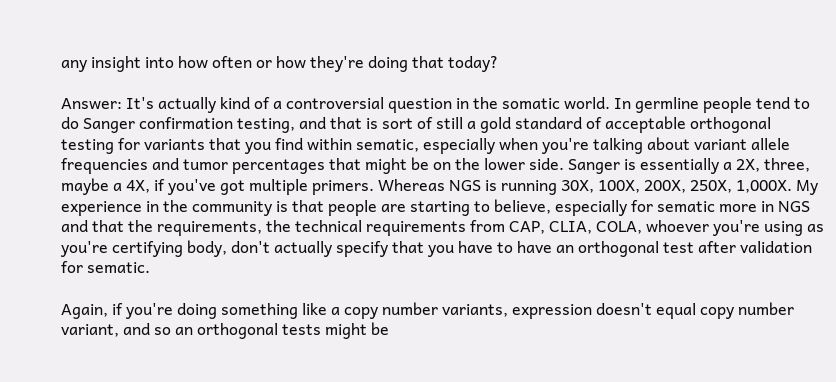any insight into how often or how they're doing that today?

Answer: It's actually kind of a controversial question in the somatic world. In germline people tend to do Sanger confirmation testing, and that is sort of still a gold standard of acceptable orthogonal testing for variants that you find within sematic, especially when you're talking about variant allele frequencies and tumor percentages that might be on the lower side. Sanger is essentially a 2X, three, maybe a 4X, if you've got multiple primers. Whereas NGS is running 30X, 100X, 200X, 250X, 1,000X. My experience in the community is that people are starting to believe, especially for sematic more in NGS and that the requirements, the technical requirements from CAP, CLIA, COLA, whoever you're using as you're certifying body, don't actually specify that you have to have an orthogonal test after validation for sematic.

Again, if you're doing something like a copy number variants, expression doesn't equal copy number variant, and so an orthogonal tests might be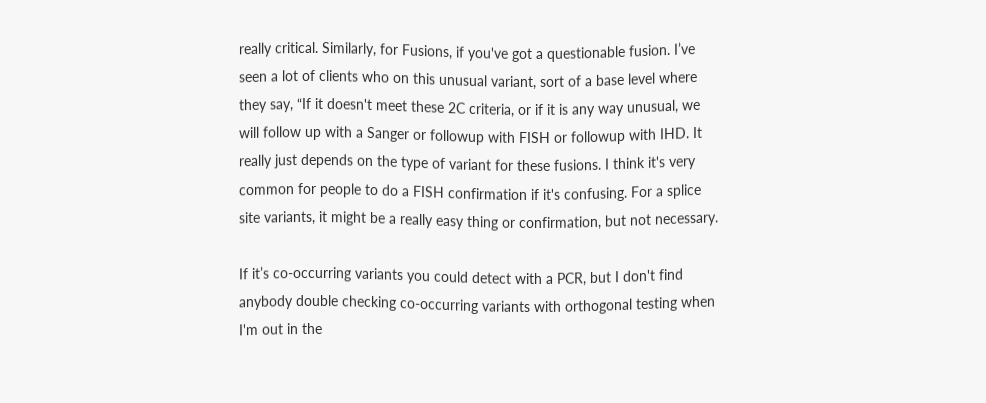really critical. Similarly, for Fusions, if you've got a questionable fusion. I’ve seen a lot of clients who on this unusual variant, sort of a base level where they say, “If it doesn't meet these 2C criteria, or if it is any way unusual, we will follow up with a Sanger or followup with FISH or followup with IHD. It really just depends on the type of variant for these fusions. I think it's very common for people to do a FISH confirmation if it's confusing. For a splice site variants, it might be a really easy thing or confirmation, but not necessary.

If it’s co-occurring variants you could detect with a PCR, but I don't find anybody double checking co-occurring variants with orthogonal testing when I'm out in the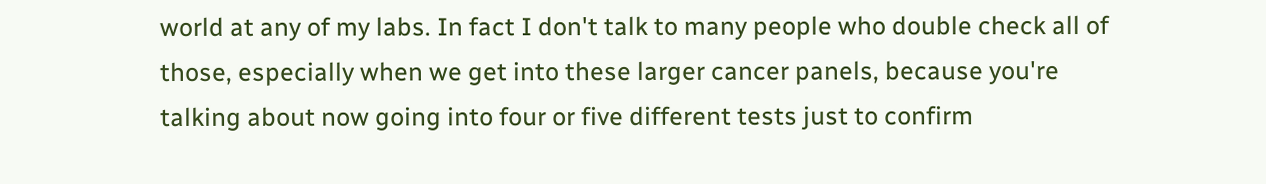world at any of my labs. In fact I don't talk to many people who double check all of those, especially when we get into these larger cancer panels, because you're talking about now going into four or five different tests just to confirm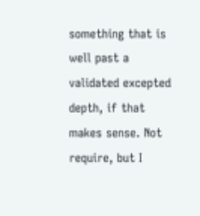something that is well past a validated excepted depth, if that makes sense. Not require, but I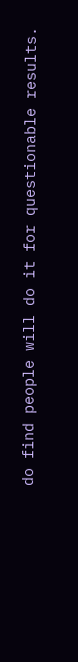do find people will do it for questionable results.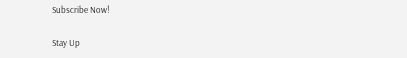Subscribe Now!

Stay Up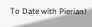To Date with Pierian!